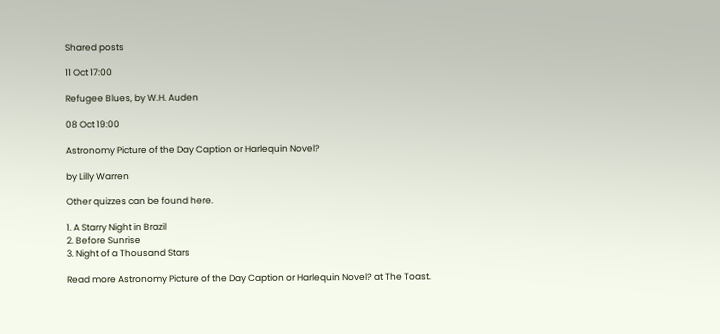Shared posts

11 Oct 17:00

Refugee Blues, by W.H. Auden

08 Oct 19:00

Astronomy Picture of the Day Caption or Harlequin Novel?

by Lilly Warren

Other quizzes can be found here.

1. A Starry Night in Brazil
2. Before Sunrise
3. Night of a Thousand Stars

Read more Astronomy Picture of the Day Caption or Harlequin Novel? at The Toast.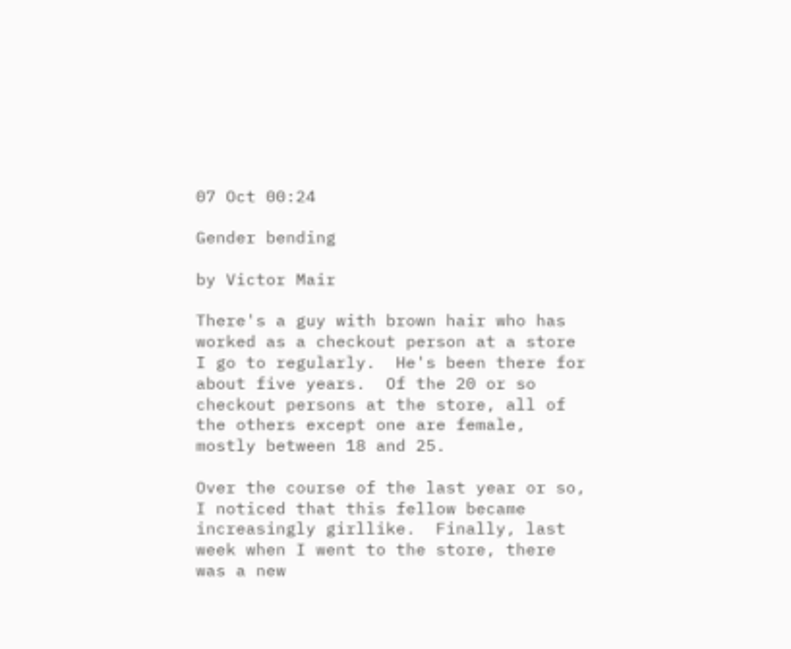07 Oct 00:24

Gender bending

by Victor Mair

There's a guy with brown hair who has worked as a checkout person at a store I go to regularly.  He's been there for about five years.  Of the 20 or so checkout persons at the store, all of the others except one are female, mostly between 18 and 25.

Over the course of the last year or so, I noticed that this fellow became increasingly girllike.  Finally, last week when I went to the store, there was a new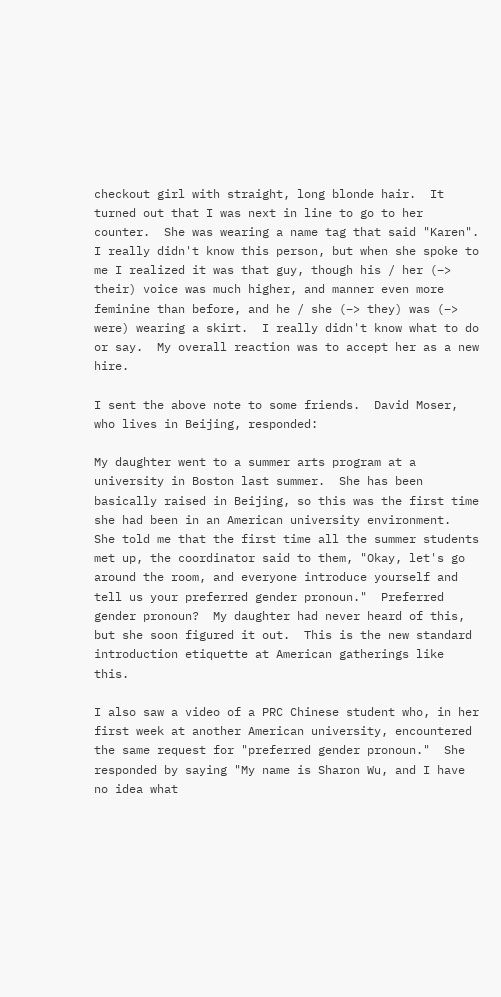checkout girl with straight, long blonde hair.  It turned out that I was next in line to go to her counter.  She was wearing a name tag that said "Karen".  I really didn't know this person, but when she spoke to me I realized it was that guy, though his / her (–> their) voice was much higher, and manner even more feminine than before, and he / she (–> they) was (–> were) wearing a skirt.  I really didn't know what to do or say.  My overall reaction was to accept her as a new hire.

I sent the above note to some friends.  David Moser, who lives in Beijing, responded:

My daughter went to a summer arts program at a university in Boston last summer.  She has been basically raised in Beijing, so this was the first time she had been in an American university environment.  She told me that the first time all the summer students met up, the coordinator said to them, "Okay, let's go around the room, and everyone introduce yourself and tell us your preferred gender pronoun."  Preferred gender pronoun?  My daughter had never heard of this, but she soon figured it out.  This is the new standard introduction etiquette at American gatherings like this.

I also saw a video of a PRC Chinese student who, in her first week at another American university, encountered the same request for "preferred gender pronoun."  She responded by saying "My name is Sharon Wu, and I have no idea what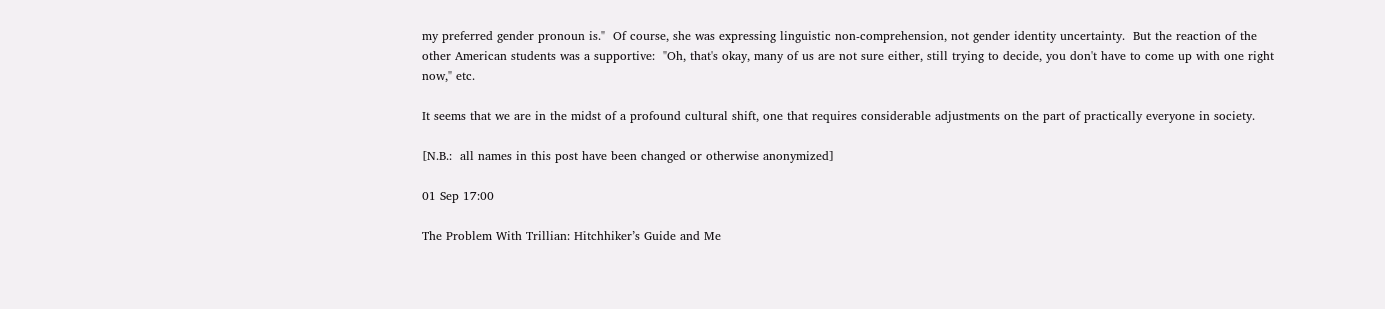my preferred gender pronoun is."  Of course, she was expressing linguistic non-comprehension, not gender identity uncertainty.  But the reaction of the other American students was a supportive:  "Oh, that's okay, many of us are not sure either, still trying to decide, you don't have to come up with one right now," etc.

It seems that we are in the midst of a profound cultural shift, one that requires considerable adjustments on the part of practically everyone in society.

[N.B.:  all names in this post have been changed or otherwise anonymized]

01 Sep 17:00

The Problem With Trillian: Hitchhiker’s Guide and Me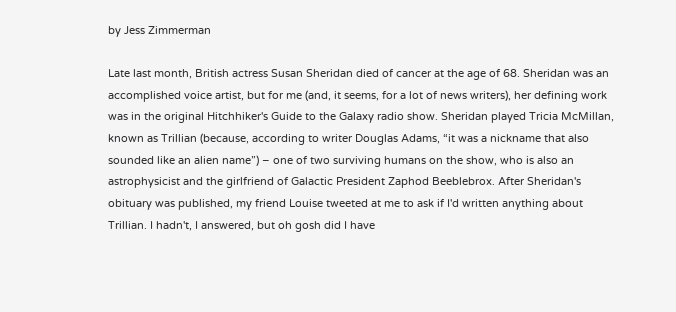by Jess Zimmerman

Late last month, British actress Susan Sheridan died of cancer at the age of 68. Sheridan was an accomplished voice artist, but for me (and, it seems, for a lot of news writers), her defining work was in the original Hitchhiker's Guide to the Galaxy radio show. Sheridan played Tricia McMillan, known as Trillian (because, according to writer Douglas Adams, “it was a nickname that also sounded like an alien name”) – one of two surviving humans on the show, who is also an astrophysicist and the girlfriend of Galactic President Zaphod Beeblebrox. After Sheridan's obituary was published, my friend Louise tweeted at me to ask if I'd written anything about Trillian. I hadn't, I answered, but oh gosh did I have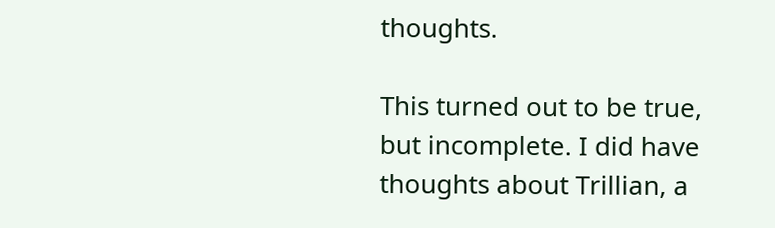thoughts.

This turned out to be true, but incomplete. I did have thoughts about Trillian, a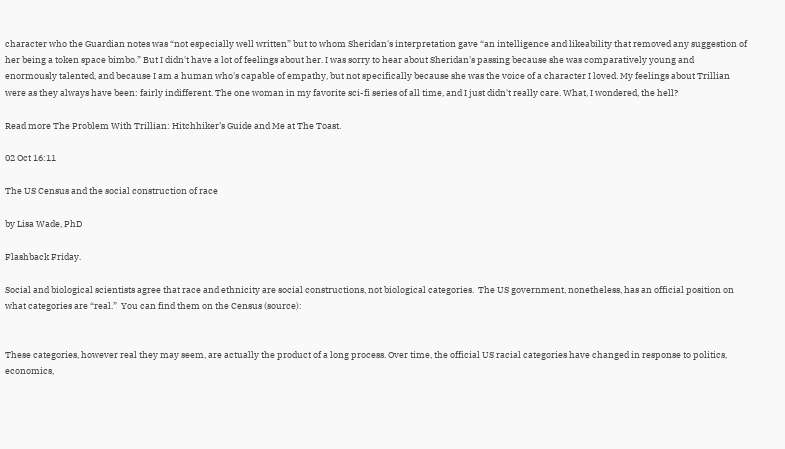character who the Guardian notes was “not especially well written” but to whom Sheridan's interpretation gave “an intelligence and likeability that removed any suggestion of her being a token space bimbo.” But I didn't have a lot of feelings about her. I was sorry to hear about Sheridan's passing because she was comparatively young and enormously talented, and because I am a human who's capable of empathy, but not specifically because she was the voice of a character I loved. My feelings about Trillian were as they always have been: fairly indifferent. The one woman in my favorite sci-fi series of all time, and I just didn't really care. What, I wondered, the hell?

Read more The Problem With Trillian: Hitchhiker’s Guide and Me at The Toast.

02 Oct 16:11

The US Census and the social construction of race

by Lisa Wade, PhD

Flashback Friday.

Social and biological scientists agree that race and ethnicity are social constructions, not biological categories.  The US government, nonetheless, has an official position on what categories are “real.”  You can find them on the Census (source):


These categories, however real they may seem, are actually the product of a long process. Over time, the official US racial categories have changed in response to politics, economics,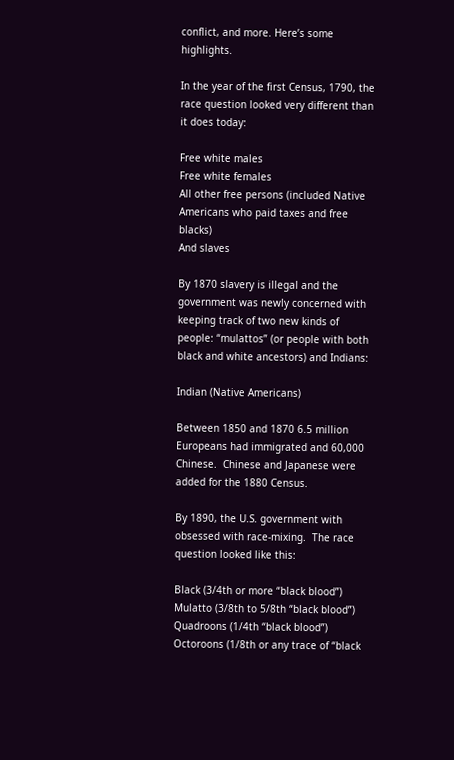conflict, and more. Here’s some highlights.

In the year of the first Census, 1790, the race question looked very different than it does today:

Free white males
Free white females
All other free persons (included Native Americans who paid taxes and free blacks)
And slaves

By 1870 slavery is illegal and the government was newly concerned with keeping track of two new kinds of people: “mulattos” (or people with both black and white ancestors) and Indians:

Indian (Native Americans)

Between 1850 and 1870 6.5 million Europeans had immigrated and 60,000 Chinese.  Chinese and Japanese were added for the 1880 Census.

By 1890, the U.S. government with obsessed with race-mixing.  The race question looked like this:

Black (3/4th or more “black blood”)
Mulatto (3/8th to 5/8th “black blood”)
Quadroons (1/4th “black blood”)
Octoroons (1/8th or any trace of “black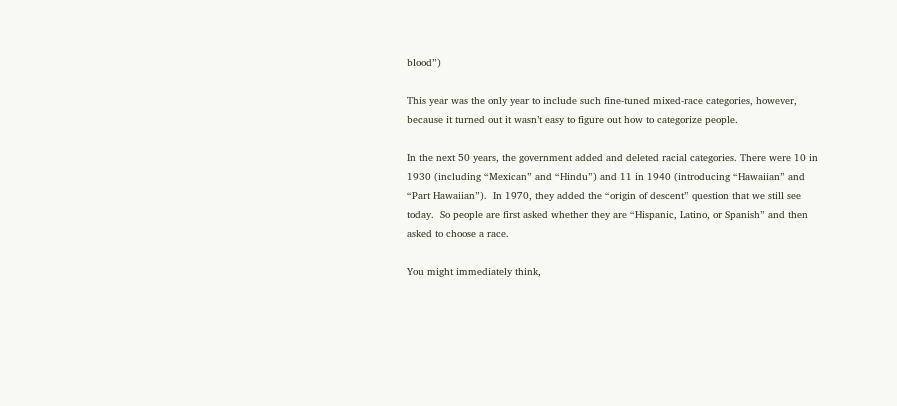blood”)

This year was the only year to include such fine-tuned mixed-race categories, however, because it turned out it wasn’t easy to figure out how to categorize people.

In the next 50 years, the government added and deleted racial categories. There were 10 in 1930 (including “Mexican” and “Hindu”) and 11 in 1940 (introducing “Hawaiian” and “Part Hawaiian”).  In 1970, they added the “origin of descent” question that we still see today.  So people are first asked whether they are “Hispanic, Latino, or Spanish” and then asked to choose a race.

You might immediately think,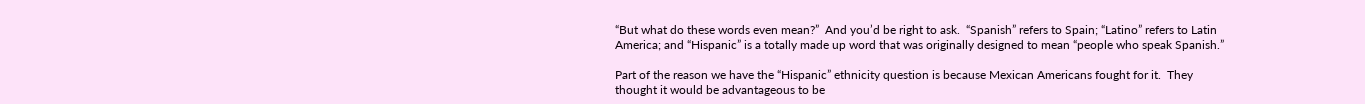“But what do these words even mean?”  And you’d be right to ask.  “Spanish” refers to Spain; “Latino” refers to Latin America; and “Hispanic” is a totally made up word that was originally designed to mean “people who speak Spanish.”

Part of the reason we have the “Hispanic” ethnicity question is because Mexican Americans fought for it.  They thought it would be advantageous to be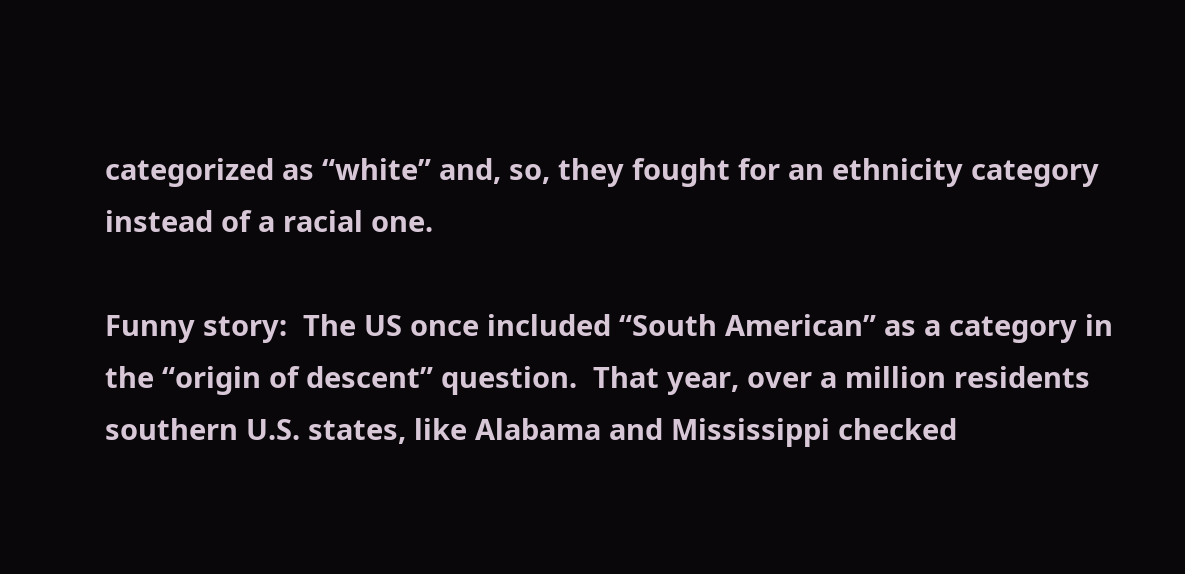categorized as “white” and, so, they fought for an ethnicity category instead of a racial one.

Funny story:  The US once included “South American” as a category in the “origin of descent” question.  That year, over a million residents southern U.S. states, like Alabama and Mississippi checked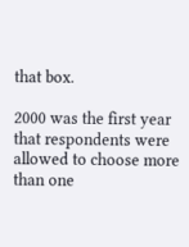that box.

2000 was the first year that respondents were allowed to choose more than one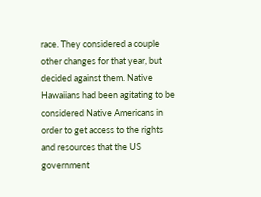race. They considered a couple other changes for that year, but decided against them. Native Hawaiians had been agitating to be considered Native Americans in order to get access to the rights and resources that the US government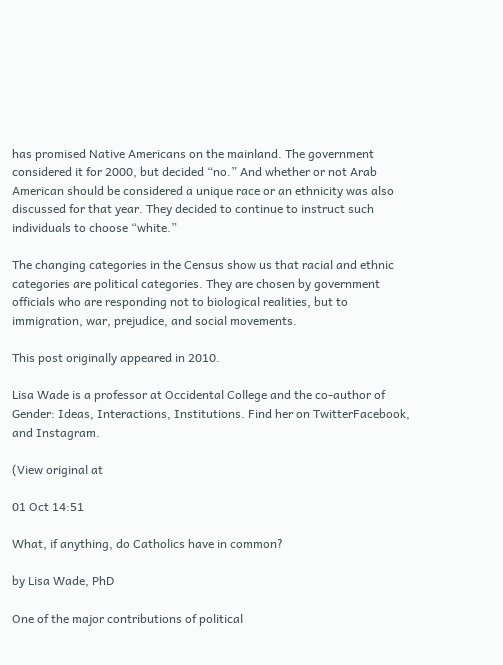has promised Native Americans on the mainland. The government considered it for 2000, but decided “no.” And whether or not Arab American should be considered a unique race or an ethnicity was also discussed for that year. They decided to continue to instruct such individuals to choose “white.”

The changing categories in the Census show us that racial and ethnic categories are political categories. They are chosen by government officials who are responding not to biological realities, but to immigration, war, prejudice, and social movements.

This post originally appeared in 2010.

Lisa Wade is a professor at Occidental College and the co-author of Gender: Ideas, Interactions, Institutions. Find her on TwitterFacebook, and Instagram.

(View original at

01 Oct 14:51

What, if anything, do Catholics have in common?

by Lisa Wade, PhD

One of the major contributions of political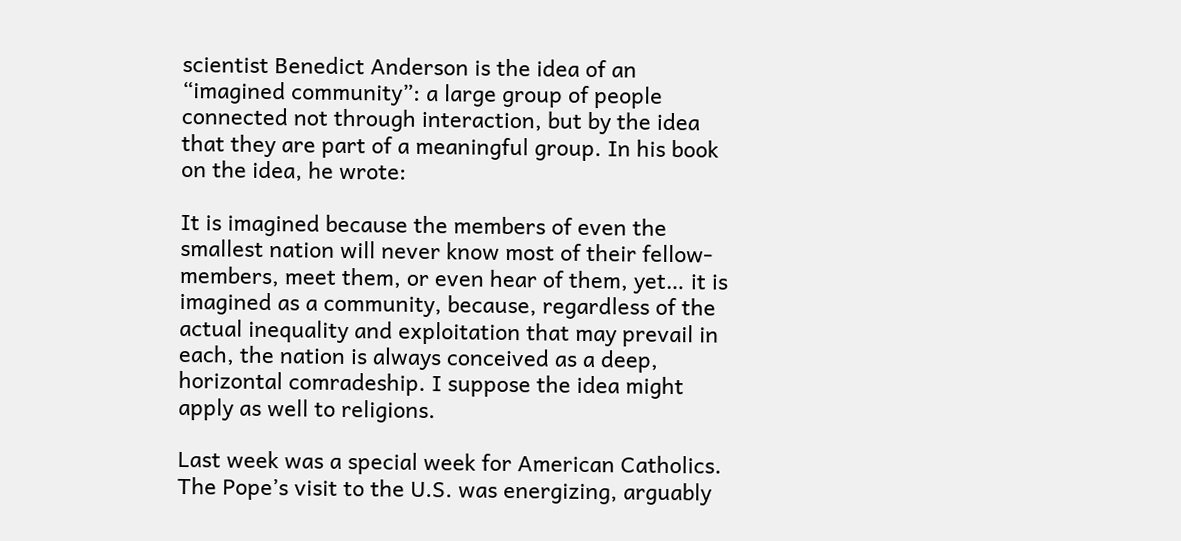scientist Benedict Anderson is the idea of an “imagined community”: a large group of people connected not through interaction, but by the idea that they are part of a meaningful group. In his book on the idea, he wrote:

It is imagined because the members of even the smallest nation will never know most of their fellow-members, meet them, or even hear of them, yet… it is imagined as a community, because, regardless of the actual inequality and exploitation that may prevail in each, the nation is always conceived as a deep, horizontal comradeship. I suppose the idea might apply as well to religions.

Last week was a special week for American Catholics. The Pope’s visit to the U.S. was energizing, arguably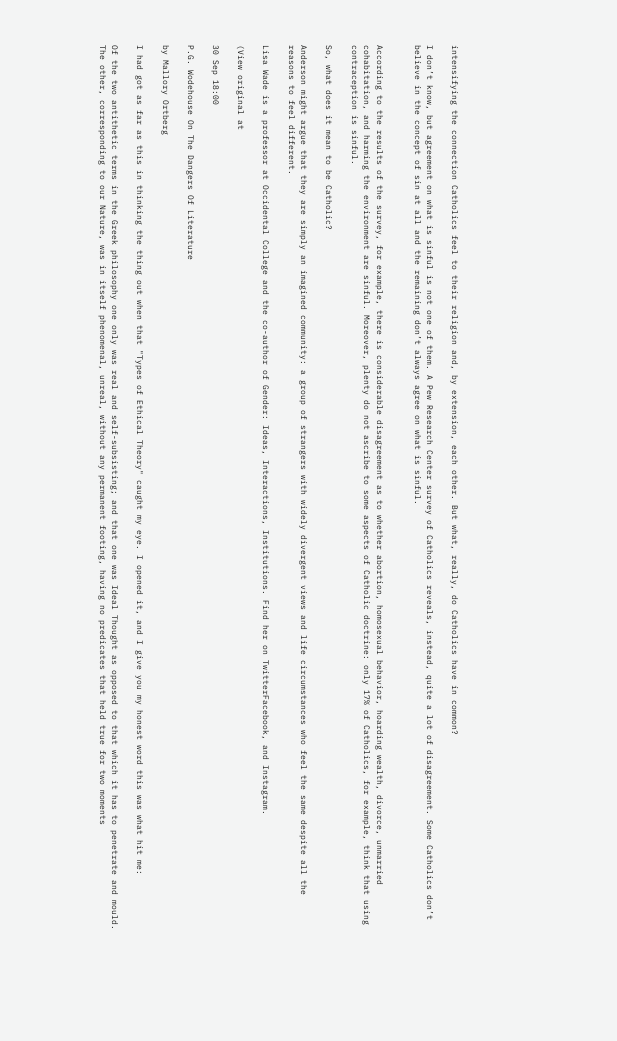intensifying the connection Catholics feel to their religion and, by extension, each other. But what, really, do Catholics have in common?

I don’t know, but agreement on what is sinful is not one of them. A Pew Research Center survey of Catholics reveals, instead, quite a lot of disagreement. Some Catholics don’t believe in the concept of sin at all and the remaining don’t always agree on what is sinful.


According to the results of the survey, for example, there is considerable disagreement as to whether abortion, homosexual behavior, hoarding wealth, divorce, unmarried cohabitation, and harming the environment are sinful. Moreover, plenty do not ascribe to some aspects of Catholic doctrine: only 17% of Catholics, for example, think that using contraception is sinful.

So, what does it mean to be Catholic?

Anderson might argue that they are simply an imagined community: a group of strangers with widely divergent views and life circumstances who feel the same despite all the reasons to feel different.

Lisa Wade is a professor at Occidental College and the co-author of Gender: Ideas, Interactions, Institutions. Find her on TwitterFacebook, and Instagram.

(View original at

30 Sep 18:00

P.G. Wodehouse On The Dangers Of Literature

by Mallory Ortberg

I had got as far as this in thinking the thing out when that "Types of Ethical Theory" caught my eye. I opened it, and I give you my honest word this was what hit me:

Of the two antithetic terms in the Greek philosophy one only was real and self-subsisting; and that one was Ideal Thought as opposed to that which it has to penetrate and mould. The other, corresponding to our Nature, was in itself phenomenal, unreal, without any permanent footing, having no predicates that held true for two moments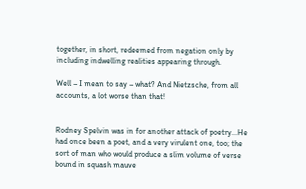together, in short, redeemed from negation only by including indwelling realities appearing through.

Well – I mean to say – what? And Nietzsche, from all accounts, a lot worse than that!


Rodney Spelvin was in for another attack of poetry...He had once been a poet, and a very virulent one, too; the sort of man who would produce a slim volume of verse bound in squash mauve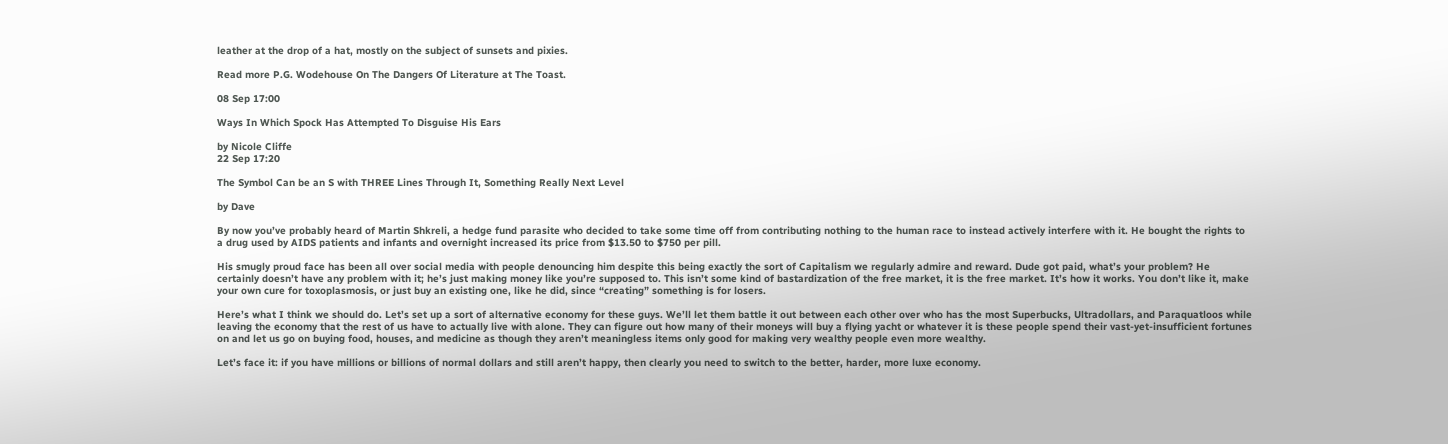leather at the drop of a hat, mostly on the subject of sunsets and pixies.

Read more P.G. Wodehouse On The Dangers Of Literature at The Toast.

08 Sep 17:00

Ways In Which Spock Has Attempted To Disguise His Ears

by Nicole Cliffe
22 Sep 17:20

The Symbol Can be an S with THREE Lines Through It, Something Really Next Level

by Dave

By now you’ve probably heard of Martin Shkreli, a hedge fund parasite who decided to take some time off from contributing nothing to the human race to instead actively interfere with it. He bought the rights to a drug used by AIDS patients and infants and overnight increased its price from $13.50 to $750 per pill.

His smugly proud face has been all over social media with people denouncing him despite this being exactly the sort of Capitalism we regularly admire and reward. Dude got paid, what’s your problem? He certainly doesn’t have any problem with it; he’s just making money like you’re supposed to. This isn’t some kind of bastardization of the free market, it is the free market. It’s how it works. You don’t like it, make your own cure for toxoplasmosis, or just buy an existing one, like he did, since “creating” something is for losers.

Here’s what I think we should do. Let’s set up a sort of alternative economy for these guys. We’ll let them battle it out between each other over who has the most Superbucks, Ultradollars, and Paraquatloos while leaving the economy that the rest of us have to actually live with alone. They can figure out how many of their moneys will buy a flying yacht or whatever it is these people spend their vast-yet-insufficient fortunes on and let us go on buying food, houses, and medicine as though they aren’t meaningless items only good for making very wealthy people even more wealthy.

Let’s face it: if you have millions or billions of normal dollars and still aren’t happy, then clearly you need to switch to the better, harder, more luxe economy.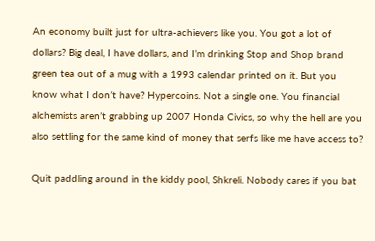An economy built just for ultra-achievers like you. You got a lot of dollars? Big deal, I have dollars, and I’m drinking Stop and Shop brand green tea out of a mug with a 1993 calendar printed on it. But you know what I don’t have? Hypercoins. Not a single one. You financial alchemists aren’t grabbing up 2007 Honda Civics, so why the hell are you also settling for the same kind of money that serfs like me have access to?

Quit paddling around in the kiddy pool, Shkreli. Nobody cares if you bat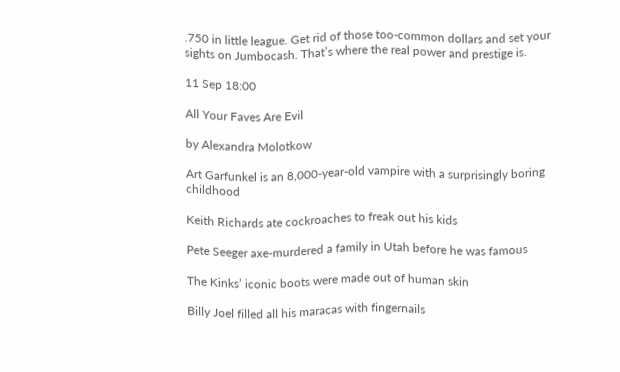.750 in little league. Get rid of those too-common dollars and set your sights on Jumbocash. That’s where the real power and prestige is.

11 Sep 18:00

All Your Faves Are Evil

by Alexandra Molotkow

Art Garfunkel is an 8,000-year-old vampire with a surprisingly boring childhood

Keith Richards ate cockroaches to freak out his kids

Pete Seeger axe-murdered a family in Utah before he was famous

The Kinks’ iconic boots were made out of human skin

Billy Joel filled all his maracas with fingernails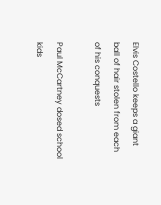Elvis Costello keeps a giant ball of hair stolen from each of his conquests

Paul McCartney dosed school kids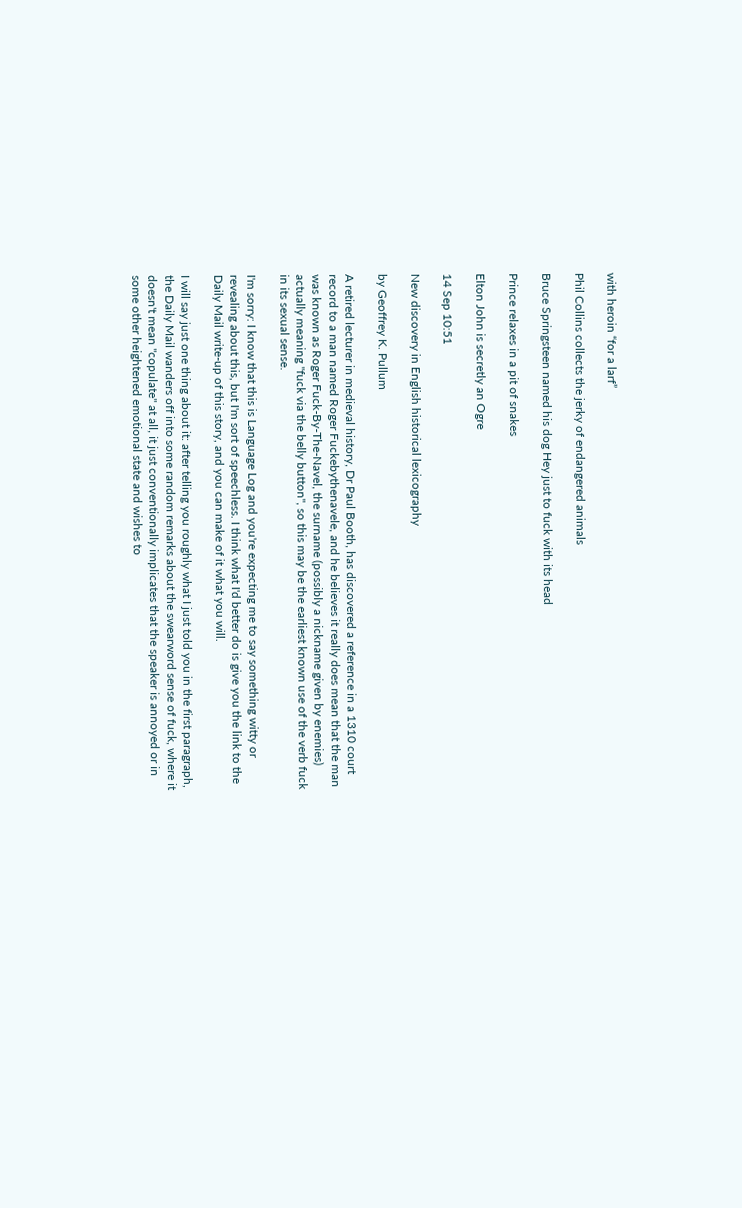with heroin “for a larf”

Phil Collins collects the jerky of endangered animals

Bruce Springsteen named his dog Hey just to fuck with its head

Prince relaxes in a pit of snakes

Elton John is secretly an Ogre

14 Sep 10:51

New discovery in English historical lexicography

by Geoffrey K. Pullum

A retired lecturer in medieval history, Dr Paul Booth, has discovered a reference in a 1310 court record to a man named Roger Fuckebythenavele, and he believes it really does mean that the man was known as Roger Fuck-By-The-Navel, the surname (possibly a nickname given by enemies) actually meaning "fuck via the belly button", so this may be the earliest known use of the verb fuck in its sexual sense.

I'm sorry: I know that this is Language Log and you're expecting me to say something witty or revealing about this, but I'm sort of speechless. I think what I'd better do is give you the link to the Daily Mail write-up of this story, and you can make of it what you will.

I will say just one thing about it: after telling you roughly what I just told you in the first paragraph, the Daily Mail wanders off into some random remarks about the swearword sense of fuck, where it doesn't mean "copulate" at all, it just conventionally implicates that the speaker is annoyed or in some other heightened emotional state and wishes to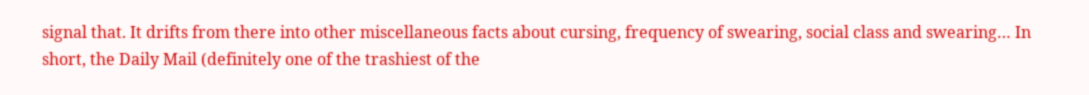signal that. It drifts from there into other miscellaneous facts about cursing, frequency of swearing, social class and swearing… In short, the Daily Mail (definitely one of the trashiest of the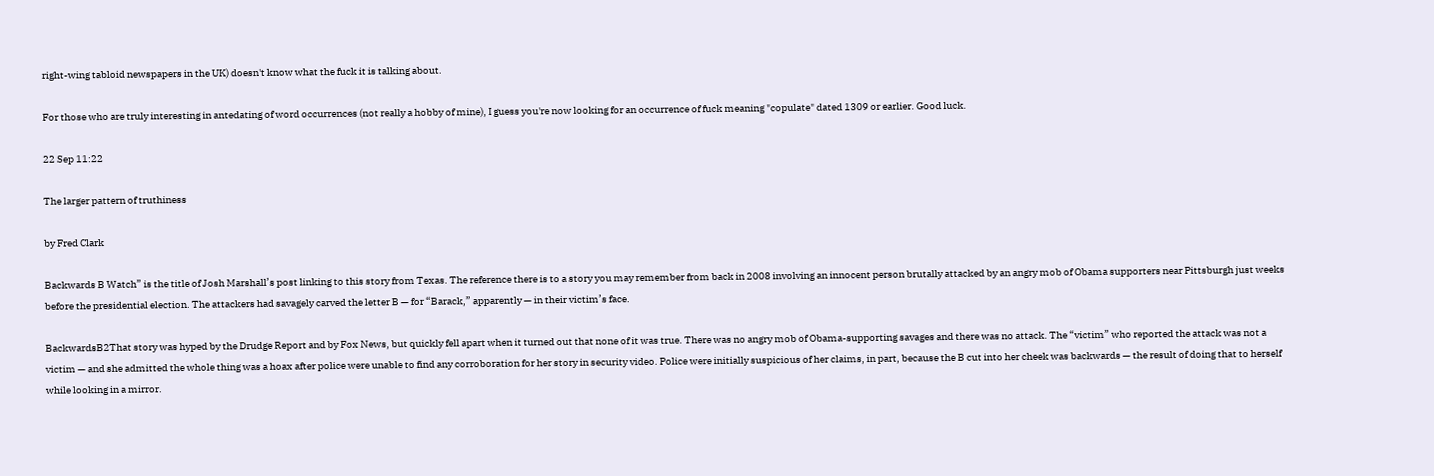right-wing tabloid newspapers in the UK) doesn't know what the fuck it is talking about.

For those who are truly interesting in antedating of word occurrences (not really a hobby of mine), I guess you're now looking for an occurrence of fuck meaning "copulate" dated 1309 or earlier. Good luck.

22 Sep 11:22

The larger pattern of truthiness

by Fred Clark

Backwards B Watch” is the title of Josh Marshall’s post linking to this story from Texas. The reference there is to a story you may remember from back in 2008 involving an innocent person brutally attacked by an angry mob of Obama supporters near Pittsburgh just weeks before the presidential election. The attackers had savagely carved the letter B — for “Barack,” apparently — in their victim’s face.

BackwardsB2That story was hyped by the Drudge Report and by Fox News, but quickly fell apart when it turned out that none of it was true. There was no angry mob of Obama-supporting savages and there was no attack. The “victim” who reported the attack was not a victim — and she admitted the whole thing was a hoax after police were unable to find any corroboration for her story in security video. Police were initially suspicious of her claims, in part, because the B cut into her cheek was backwards — the result of doing that to herself while looking in a mirror.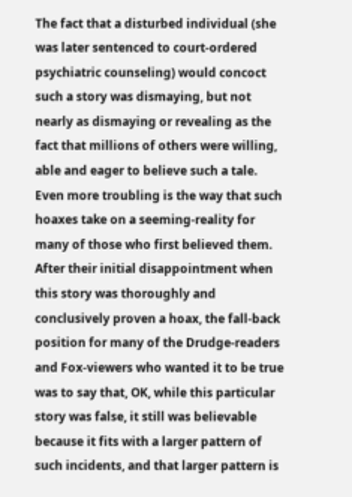The fact that a disturbed individual (she was later sentenced to court-ordered psychiatric counseling) would concoct such a story was dismaying, but not nearly as dismaying or revealing as the fact that millions of others were willing, able and eager to believe such a tale. Even more troubling is the way that such hoaxes take on a seeming-reality for many of those who first believed them. After their initial disappointment when this story was thoroughly and conclusively proven a hoax, the fall-back position for many of the Drudge-readers and Fox-viewers who wanted it to be true was to say that, OK, while this particular story was false, it still was believable because it fits with a larger pattern of such incidents, and that larger pattern is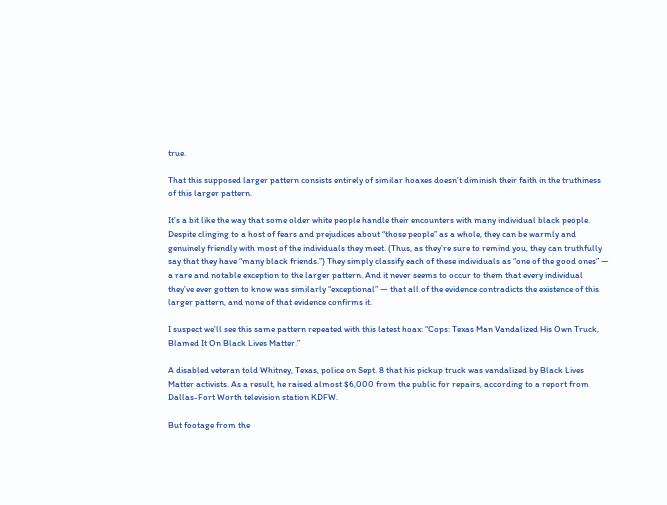true.

That this supposed larger pattern consists entirely of similar hoaxes doesn’t diminish their faith in the truthiness of this larger pattern.

It’s a bit like the way that some older white people handle their encounters with many individual black people. Despite clinging to a host of fears and prejudices about “those people” as a whole, they can be warmly and genuinely friendly with most of the individuals they meet. (Thus, as they’re sure to remind you, they can truthfully say that they have “many black friends.”) They simply classify each of these individuals as “one of the good ones” — a rare and notable exception to the larger pattern. And it never seems to occur to them that every individual they’ve ever gotten to know was similarly “exceptional” — that all of the evidence contradicts the existence of this larger pattern, and none of that evidence confirms it.

I suspect we’ll see this same pattern repeated with this latest hoax: “Cops: Texas Man Vandalized His Own Truck, Blamed It On Black Lives Matter.”

A disabled veteran told Whitney, Texas, police on Sept. 8 that his pickup truck was vandalized by Black Lives Matter activists. As a result, he raised almost $6,000 from the public for repairs, according to a report from Dallas-Fort Worth television station KDFW.

But footage from the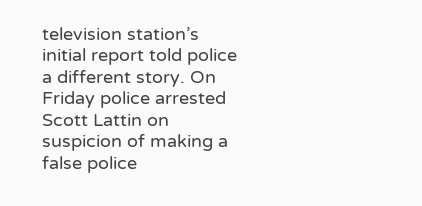television station’s initial report told police a different story. On Friday police arrested Scott Lattin on suspicion of making a false police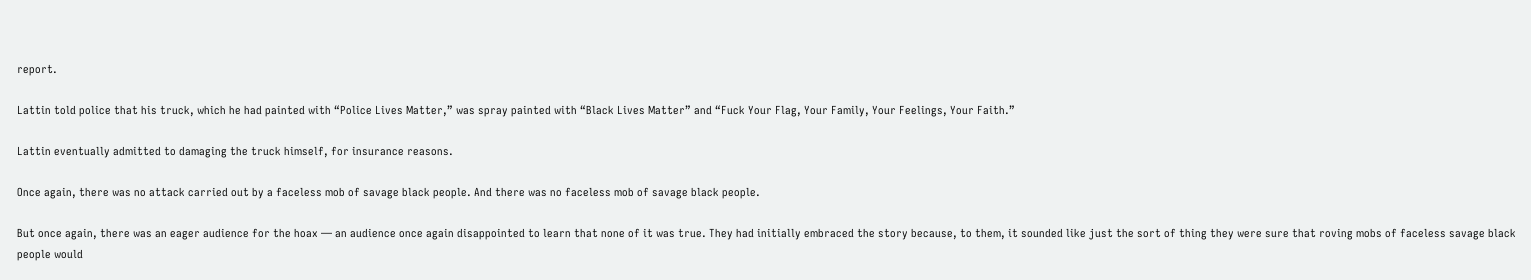report.

Lattin told police that his truck, which he had painted with “Police Lives Matter,” was spray painted with “Black Lives Matter” and “Fuck Your Flag, Your Family, Your Feelings, Your Faith.”

Lattin eventually admitted to damaging the truck himself, for insurance reasons.

Once again, there was no attack carried out by a faceless mob of savage black people. And there was no faceless mob of savage black people.

But once again, there was an eager audience for the hoax — an audience once again disappointed to learn that none of it was true. They had initially embraced the story because, to them, it sounded like just the sort of thing they were sure that roving mobs of faceless savage black people would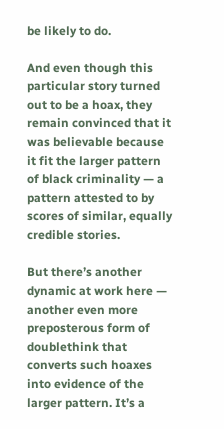be likely to do.

And even though this particular story turned out to be a hoax, they remain convinced that it was believable because it fit the larger pattern of black criminality — a pattern attested to by scores of similar, equally credible stories.

But there’s another dynamic at work here — another even more preposterous form of doublethink that converts such hoaxes into evidence of the larger pattern. It’s a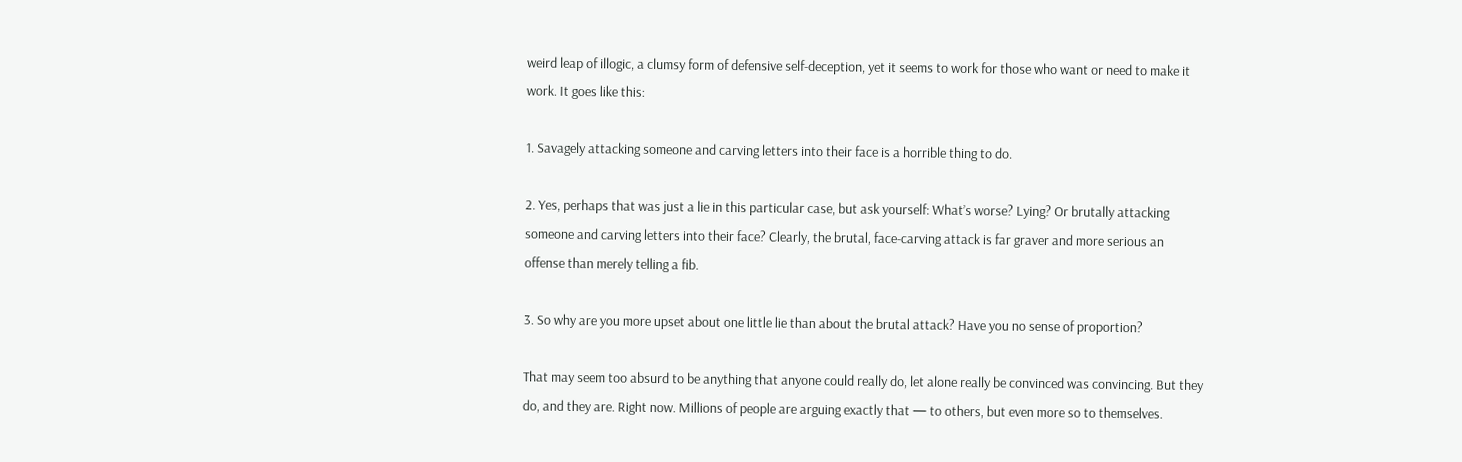weird leap of illogic, a clumsy form of defensive self-deception, yet it seems to work for those who want or need to make it work. It goes like this:

1. Savagely attacking someone and carving letters into their face is a horrible thing to do.

2. Yes, perhaps that was just a lie in this particular case, but ask yourself: What’s worse? Lying? Or brutally attacking someone and carving letters into their face? Clearly, the brutal, face-carving attack is far graver and more serious an offense than merely telling a fib.

3. So why are you more upset about one little lie than about the brutal attack? Have you no sense of proportion?

That may seem too absurd to be anything that anyone could really do, let alone really be convinced was convincing. But they do, and they are. Right now. Millions of people are arguing exactly that — to others, but even more so to themselves.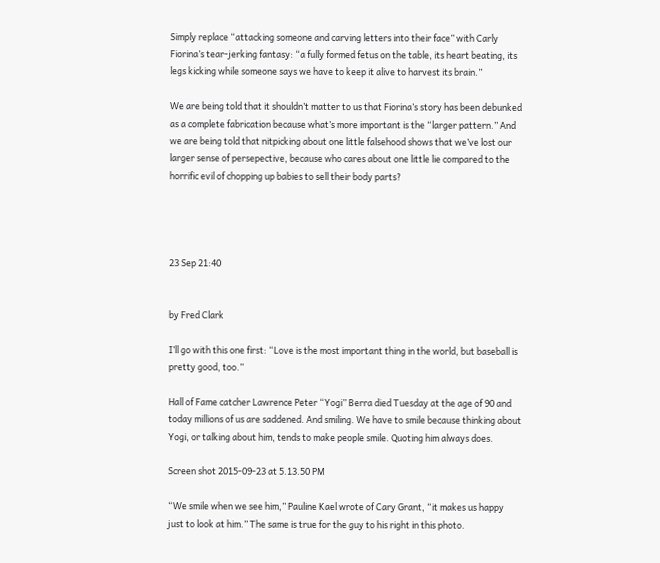Simply replace “attacking someone and carving letters into their face” with Carly Fiorina’s tear-jerking fantasy: “a fully formed fetus on the table, its heart beating, its legs kicking while someone says we have to keep it alive to harvest its brain.”

We are being told that it shouldn’t matter to us that Fiorina’s story has been debunked as a complete fabrication because what’s more important is the “larger pattern.” And we are being told that nitpicking about one little falsehood shows that we’ve lost our larger sense of persepective, because who cares about one little lie compared to the horrific evil of chopping up babies to sell their body parts?




23 Sep 21:40


by Fred Clark

I’ll go with this one first: “Love is the most important thing in the world, but baseball is pretty good, too.”

Hall of Fame catcher Lawrence Peter “Yogi” Berra died Tuesday at the age of 90 and today millions of us are saddened. And smiling. We have to smile because thinking about Yogi, or talking about him, tends to make people smile. Quoting him always does.

Screen shot 2015-09-23 at 5.13.50 PM

“We smile when we see him,” Pauline Kael wrote of Cary Grant, “it makes us happy just to look at him.” The same is true for the guy to his right in this photo.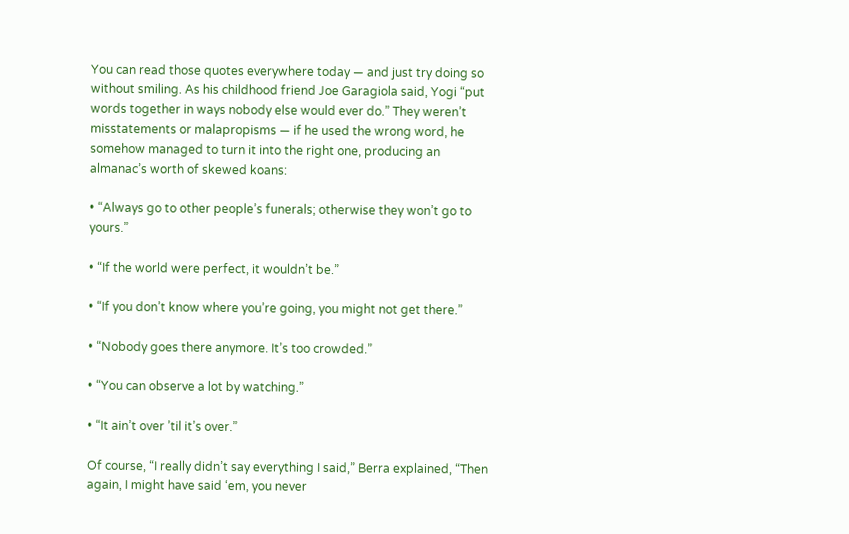You can read those quotes everywhere today — and just try doing so without smiling. As his childhood friend Joe Garagiola said, Yogi “put words together in ways nobody else would ever do.” They weren’t misstatements or malapropisms — if he used the wrong word, he somehow managed to turn it into the right one, producing an almanac’s worth of skewed koans:

• “Always go to other people’s funerals; otherwise they won’t go to yours.”

• “If the world were perfect, it wouldn’t be.”

• “If you don’t know where you’re going, you might not get there.”

• “Nobody goes there anymore. It’s too crowded.”

• “You can observe a lot by watching.”

• “It ain’t over ’til it’s over.”

Of course, “I really didn’t say everything I said,” Berra explained, “Then again, I might have said ‘em, you never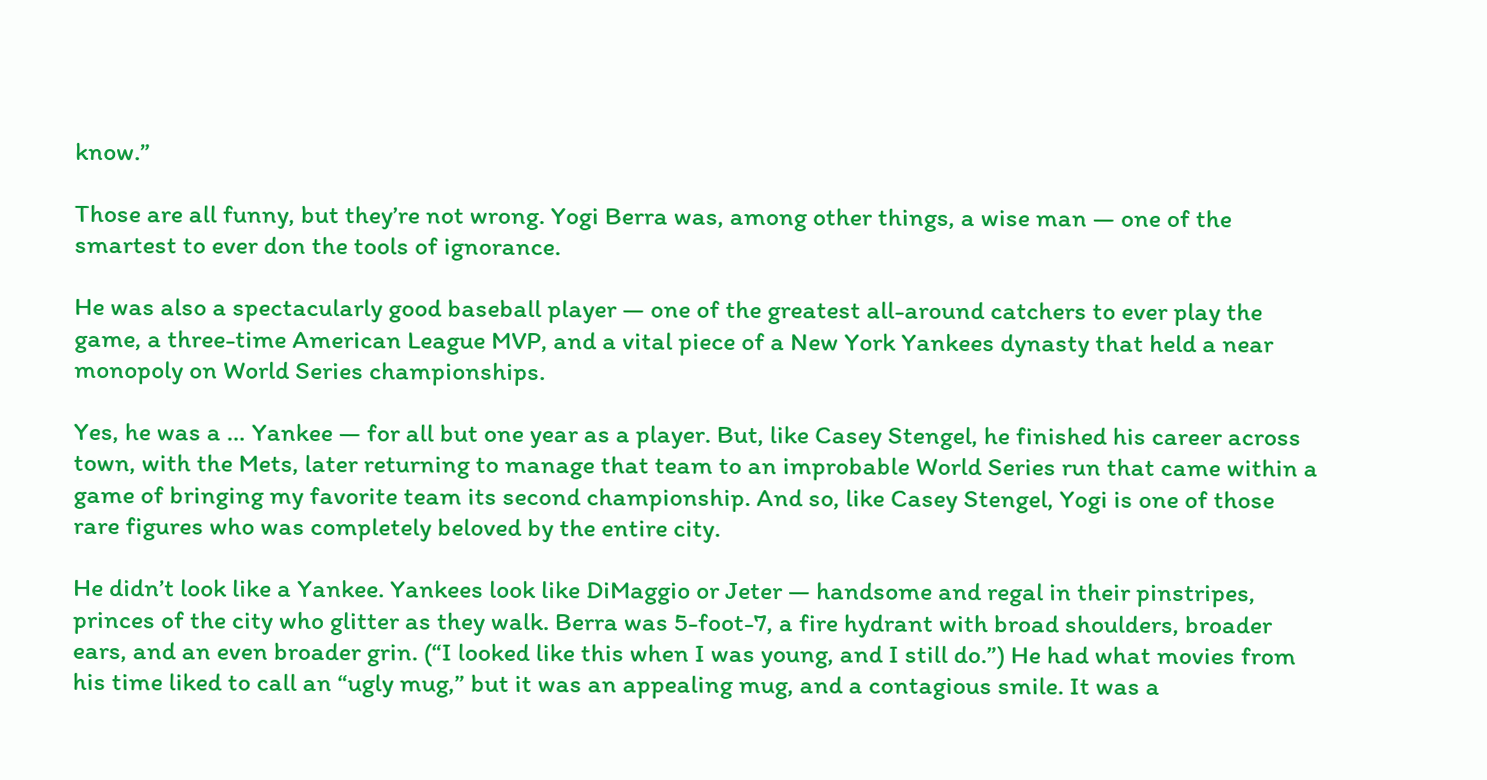know.”

Those are all funny, but they’re not wrong. Yogi Berra was, among other things, a wise man — one of the smartest to ever don the tools of ignorance.

He was also a spectacularly good baseball player — one of the greatest all-around catchers to ever play the game, a three-time American League MVP, and a vital piece of a New York Yankees dynasty that held a near monopoly on World Series championships.

Yes, he was a … Yankee — for all but one year as a player. But, like Casey Stengel, he finished his career across town, with the Mets, later returning to manage that team to an improbable World Series run that came within a game of bringing my favorite team its second championship. And so, like Casey Stengel, Yogi is one of those rare figures who was completely beloved by the entire city.

He didn’t look like a Yankee. Yankees look like DiMaggio or Jeter — handsome and regal in their pinstripes, princes of the city who glitter as they walk. Berra was 5-foot-7, a fire hydrant with broad shoulders, broader ears, and an even broader grin. (“I looked like this when I was young, and I still do.”) He had what movies from his time liked to call an “ugly mug,” but it was an appealing mug, and a contagious smile. It was a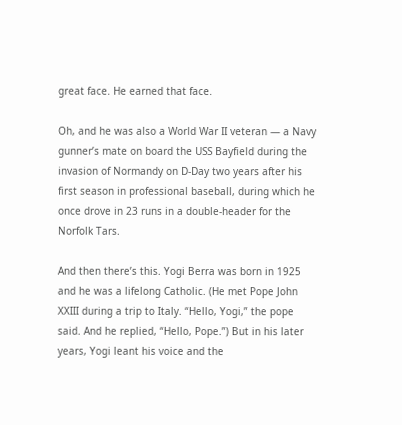great face. He earned that face.

Oh, and he was also a World War II veteran — a Navy gunner’s mate on board the USS Bayfield during the invasion of Normandy on D-Day two years after his first season in professional baseball, during which he once drove in 23 runs in a double-header for the Norfolk Tars.

And then there’s this. Yogi Berra was born in 1925 and he was a lifelong Catholic. (He met Pope John XXIII during a trip to Italy. “Hello, Yogi,” the pope said. And he replied, “Hello, Pope.”) But in his later years, Yogi leant his voice and the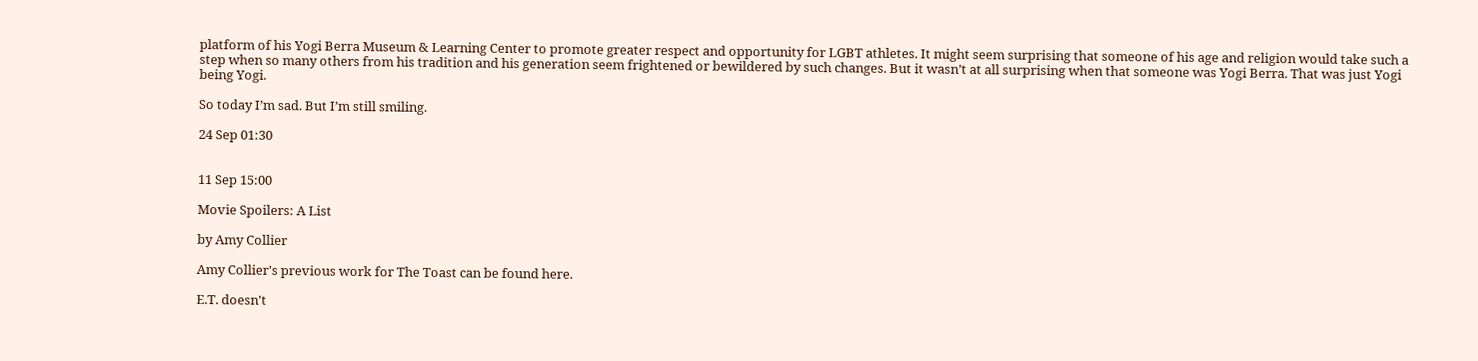platform of his Yogi Berra Museum & Learning Center to promote greater respect and opportunity for LGBT athletes. It might seem surprising that someone of his age and religion would take such a step when so many others from his tradition and his generation seem frightened or bewildered by such changes. But it wasn’t at all surprising when that someone was Yogi Berra. That was just Yogi being Yogi.

So today I’m sad. But I’m still smiling.

24 Sep 01:30


11 Sep 15:00

Movie Spoilers: A List

by Amy Collier

Amy Collier's previous work for The Toast can be found here.

E.T. doesn't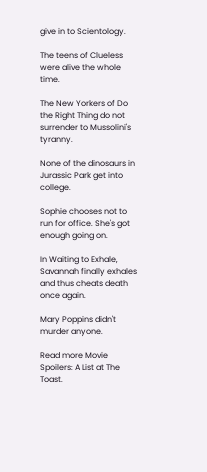give in to Scientology.

The teens of Clueless were alive the whole time.

The New Yorkers of Do the Right Thing do not surrender to Mussolini's tyranny.

None of the dinosaurs in Jurassic Park get into college.

Sophie chooses not to run for office. She's got enough going on.

In Waiting to Exhale, Savannah finally exhales and thus cheats death once again.

Mary Poppins didn't murder anyone.

Read more Movie Spoilers: A List at The Toast.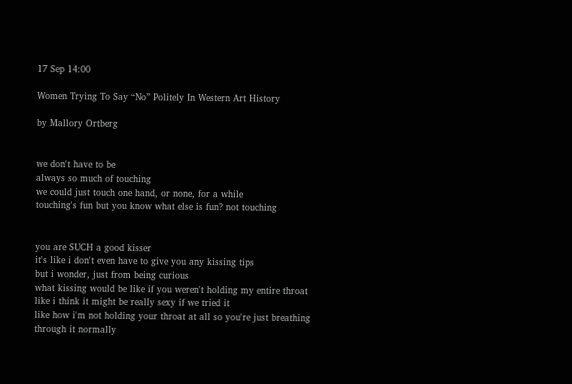17 Sep 14:00

Women Trying To Say “No” Politely In Western Art History

by Mallory Ortberg


we don't have to be
always so much of touching
we could just touch one hand, or none, for a while
touching's fun but you know what else is fun? not touching


you are SUCH a good kisser
it's like i don't even have to give you any kissing tips
but i wonder, just from being curious
what kissing would be like if you weren't holding my entire throat
like i think it might be really sexy if we tried it
like how i'm not holding your throat at all so you're just breathing through it normally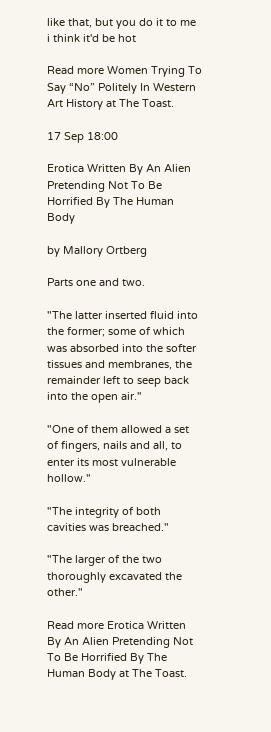like that, but you do it to me
i think it'd be hot

Read more Women Trying To Say “No” Politely In Western Art History at The Toast.

17 Sep 18:00

Erotica Written By An Alien Pretending Not To Be Horrified By The Human Body

by Mallory Ortberg

Parts one and two.

"The latter inserted fluid into the former; some of which was absorbed into the softer tissues and membranes, the remainder left to seep back into the open air."

"One of them allowed a set of fingers, nails and all, to enter its most vulnerable hollow."

"The integrity of both cavities was breached."

"The larger of the two thoroughly excavated the other."

Read more Erotica Written By An Alien Pretending Not To Be Horrified By The Human Body at The Toast.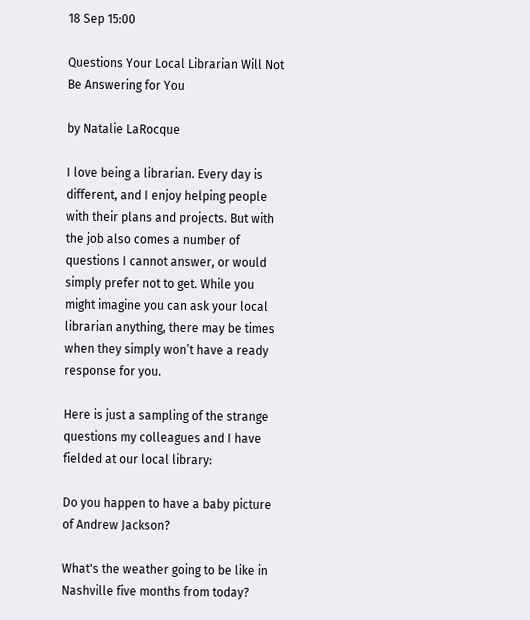18 Sep 15:00

Questions Your Local Librarian Will Not Be Answering for You

by Natalie LaRocque

I love being a librarian. Every day is different, and I enjoy helping people with their plans and projects. But with the job also comes a number of questions I cannot answer, or would simply prefer not to get. While you might imagine you can ask your local librarian anything, there may be times when they simply won’t have a ready response for you.

Here is just a sampling of the strange questions my colleagues and I have fielded at our local library:

Do you happen to have a baby picture of Andrew Jackson?

What's the weather going to be like in Nashville five months from today?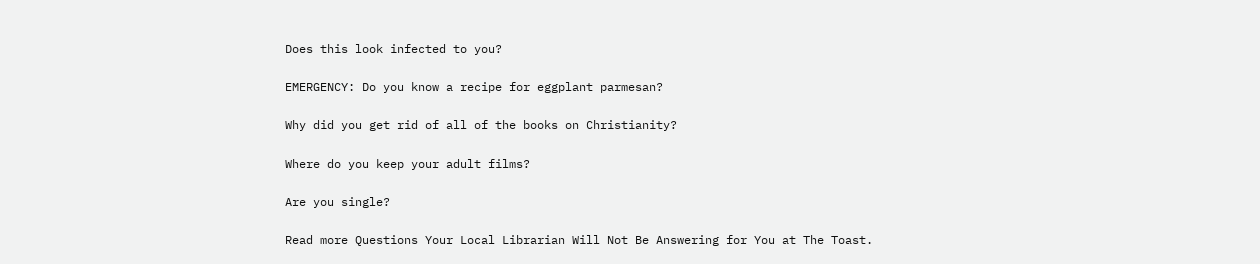Does this look infected to you?

EMERGENCY: Do you know a recipe for eggplant parmesan?

Why did you get rid of all of the books on Christianity?

Where do you keep your adult films?

Are you single?

Read more Questions Your Local Librarian Will Not Be Answering for You at The Toast.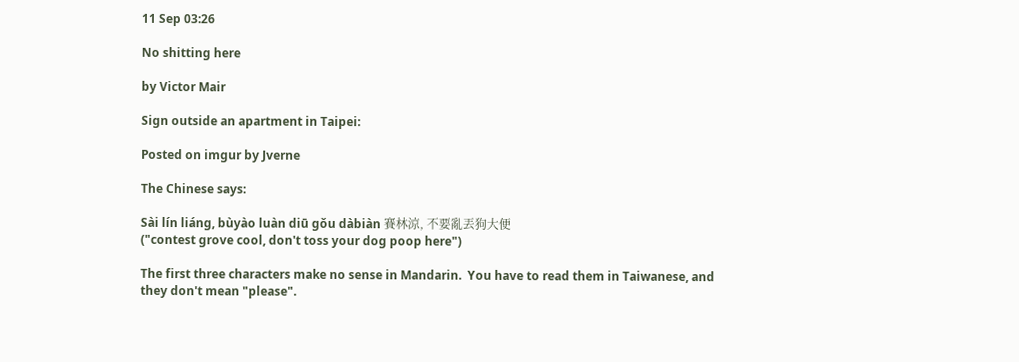11 Sep 03:26

No shitting here

by Victor Mair

Sign outside an apartment in Taipei:

Posted on imgur by Jverne

The Chinese says:

Sài lín liáng, bùyào luàn diū gǒu dàbiàn 賽林涼, 不要亂丟狗大便
("contest grove cool, don't toss your dog poop here")

The first three characters make no sense in Mandarin.  You have to read them in Taiwanese, and they don't mean "please".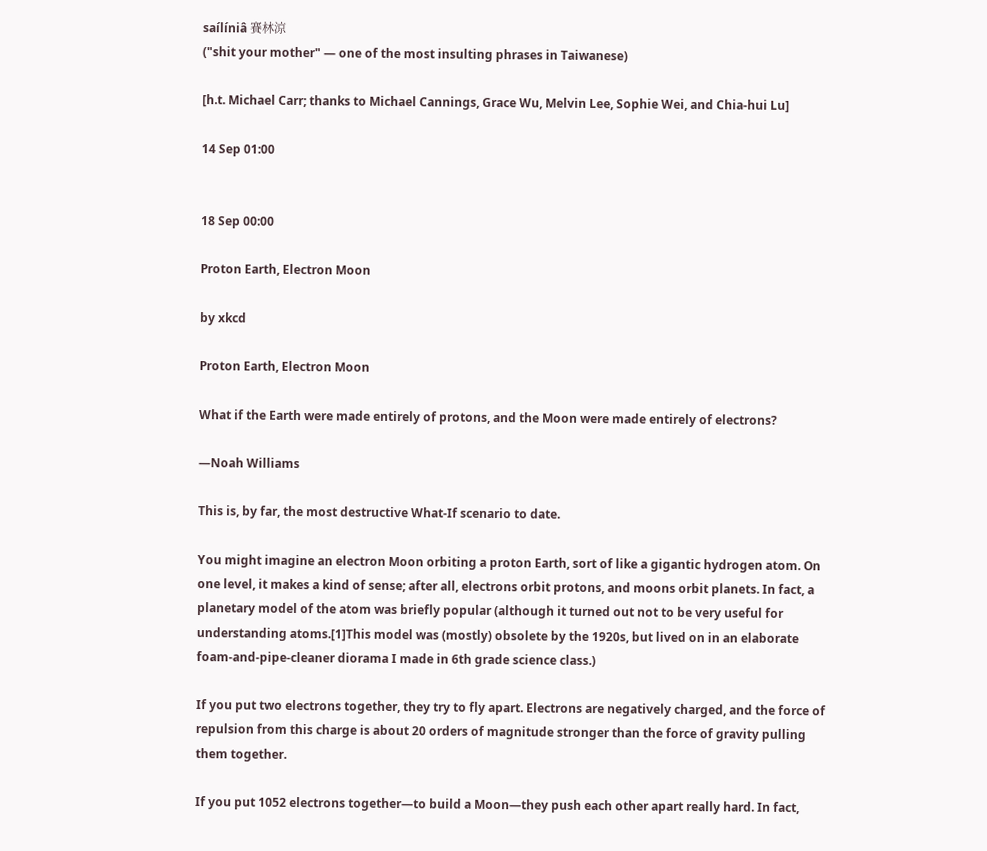saílíniâ 賽林涼
("shit your mother" — one of the most insulting phrases in Taiwanese)

[h.t. Michael Carr; thanks to Michael Cannings, Grace Wu, Melvin Lee, Sophie Wei, and Chia-hui Lu]

14 Sep 01:00


18 Sep 00:00

Proton Earth, Electron Moon

by xkcd

Proton Earth, Electron Moon

What if the Earth were made entirely of protons, and the Moon were made entirely of electrons?

—Noah Williams

This is, by far, the most destructive What-If scenario to date.

You might imagine an electron Moon orbiting a proton Earth, sort of like a gigantic hydrogen atom. On one level, it makes a kind of sense; after all, electrons orbit protons, and moons orbit planets. In fact, a planetary model of the atom was briefly popular (although it turned out not to be very useful for understanding atoms.[1]This model was (mostly) obsolete by the 1920s, but lived on in an elaborate foam-and-pipe-cleaner diorama I made in 6th grade science class.)

If you put two electrons together, they try to fly apart. Electrons are negatively charged, and the force of repulsion from this charge is about 20 orders of magnitude stronger than the force of gravity pulling them together.

If you put 1052 electrons together—to build a Moon—they push each other apart really hard. In fact,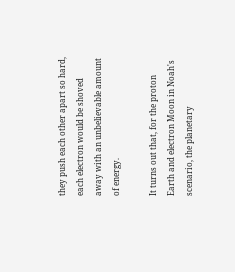they push each other apart so hard, each electron would be shoved away with an unbelievable amount of energy.

It turns out that, for the proton Earth and electron Moon in Noah's scenario, the planetary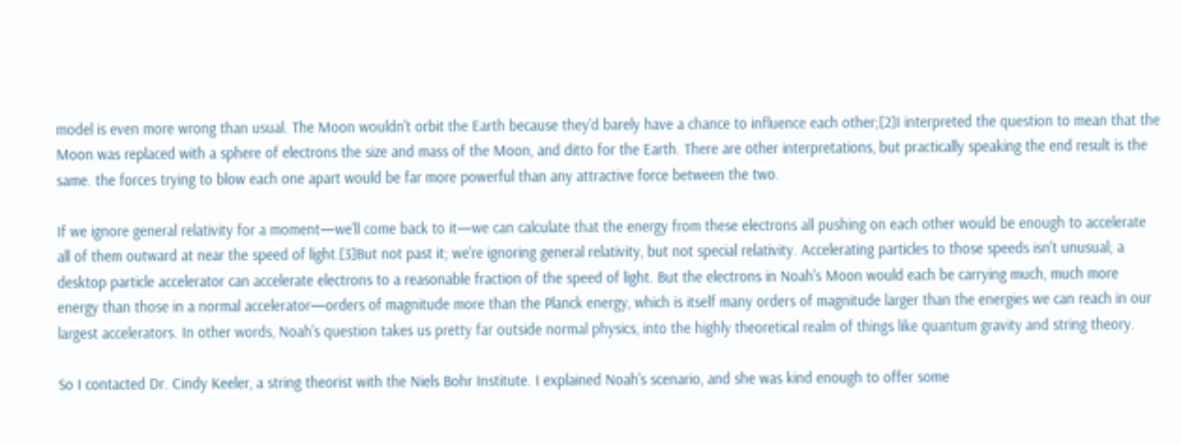model is even more wrong than usual. The Moon wouldn't orbit the Earth because they'd barely have a chance to influence each other;[2]I interpreted the question to mean that the Moon was replaced with a sphere of electrons the size and mass of the Moon, and ditto for the Earth. There are other interpretations, but practically speaking the end result is the same. the forces trying to blow each one apart would be far more powerful than any attractive force between the two.

If we ignore general relativity for a moment—we'll come back to it—we can calculate that the energy from these electrons all pushing on each other would be enough to accelerate all of them outward at near the speed of light.[3]But not past it; we're ignoring general relativity, but not special relativity. Accelerating particles to those speeds isn't unusual; a desktop particle accelerator can accelerate electrons to a reasonable fraction of the speed of light. But the electrons in Noah's Moon would each be carrying much, much more energy than those in a normal accelerator—orders of magnitude more than the Planck energy, which is itself many orders of magnitude larger than the energies we can reach in our largest accelerators. In other words, Noah's question takes us pretty far outside normal physics, into the highly theoretical realm of things like quantum gravity and string theory.

So I contacted Dr. Cindy Keeler, a string theorist with the Niels Bohr Institute. I explained Noah's scenario, and she was kind enough to offer some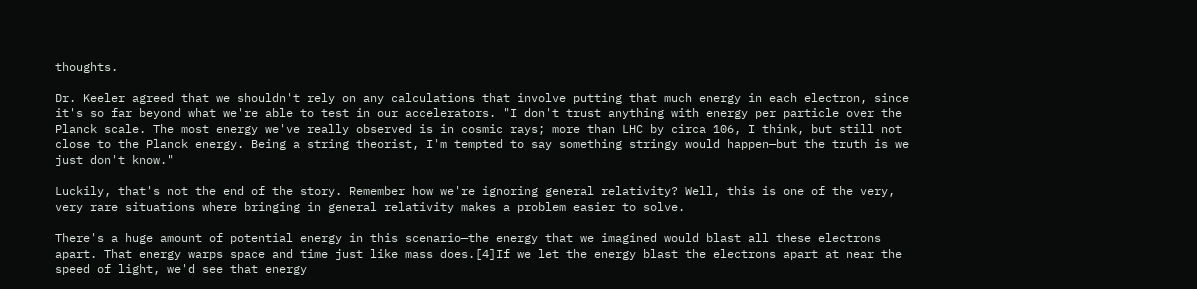thoughts.

Dr. Keeler agreed that we shouldn't rely on any calculations that involve putting that much energy in each electron, since it's so far beyond what we're able to test in our accelerators. "I don't trust anything with energy per particle over the Planck scale. The most energy we've really observed is in cosmic rays; more than LHC by circa 106, I think, but still not close to the Planck energy. Being a string theorist, I'm tempted to say something stringy would happen—but the truth is we just don't know."

Luckily, that's not the end of the story. Remember how we're ignoring general relativity? Well, this is one of the very, very rare situations where bringing in general relativity makes a problem easier to solve.

There's a huge amount of potential energy in this scenario—the energy that we imagined would blast all these electrons apart. That energy warps space and time just like mass does.[4]If we let the energy blast the electrons apart at near the speed of light, we'd see that energy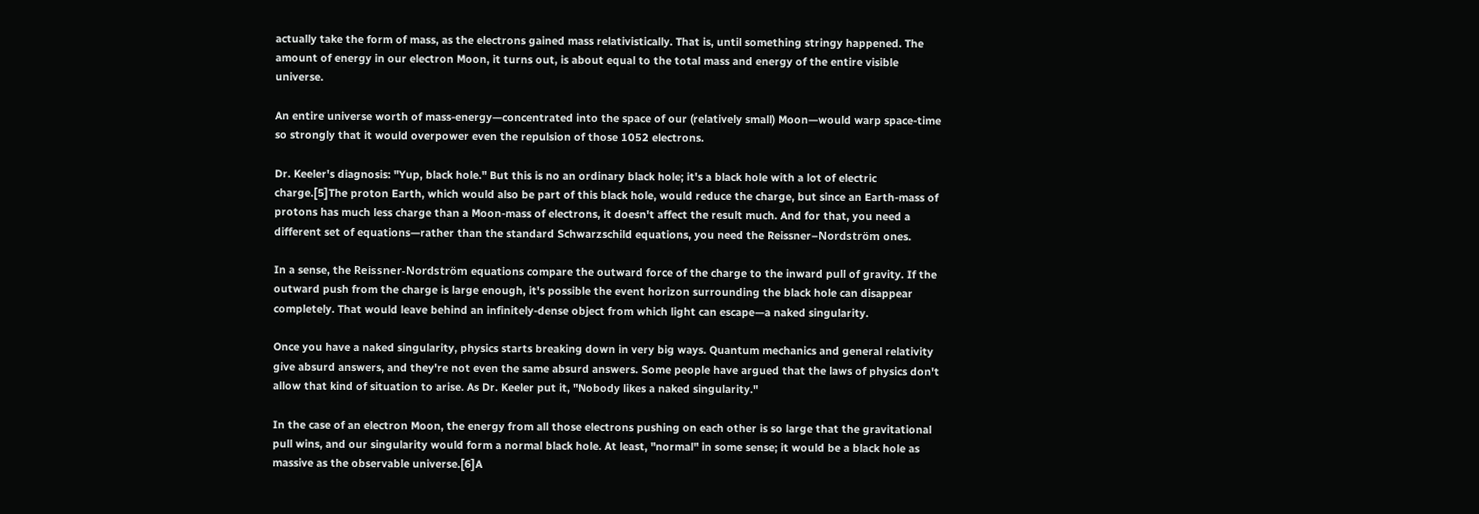actually take the form of mass, as the electrons gained mass relativistically. That is, until something stringy happened. The amount of energy in our electron Moon, it turns out, is about equal to the total mass and energy of the entire visible universe.

An entire universe worth of mass-energy—concentrated into the space of our (relatively small) Moon—would warp space-time so strongly that it would overpower even the repulsion of those 1052 electrons.

Dr. Keeler's diagnosis: "Yup, black hole." But this is no an ordinary black hole; it's a black hole with a lot of electric charge.[5]The proton Earth, which would also be part of this black hole, would reduce the charge, but since an Earth-mass of protons has much less charge than a Moon-mass of electrons, it doesn't affect the result much. And for that, you need a different set of equations—rather than the standard Schwarzschild equations, you need the Reissner–Nordström ones.

In a sense, the Reissner-Nordström equations compare the outward force of the charge to the inward pull of gravity. If the outward push from the charge is large enough, it's possible the event horizon surrounding the black hole can disappear completely. That would leave behind an infinitely-dense object from which light can escape—a naked singularity.

Once you have a naked singularity, physics starts breaking down in very big ways. Quantum mechanics and general relativity give absurd answers, and they're not even the same absurd answers. Some people have argued that the laws of physics don't allow that kind of situation to arise. As Dr. Keeler put it, "Nobody likes a naked singularity."

In the case of an electron Moon, the energy from all those electrons pushing on each other is so large that the gravitational pull wins, and our singularity would form a normal black hole. At least, "normal" in some sense; it would be a black hole as massive as the observable universe.[6]A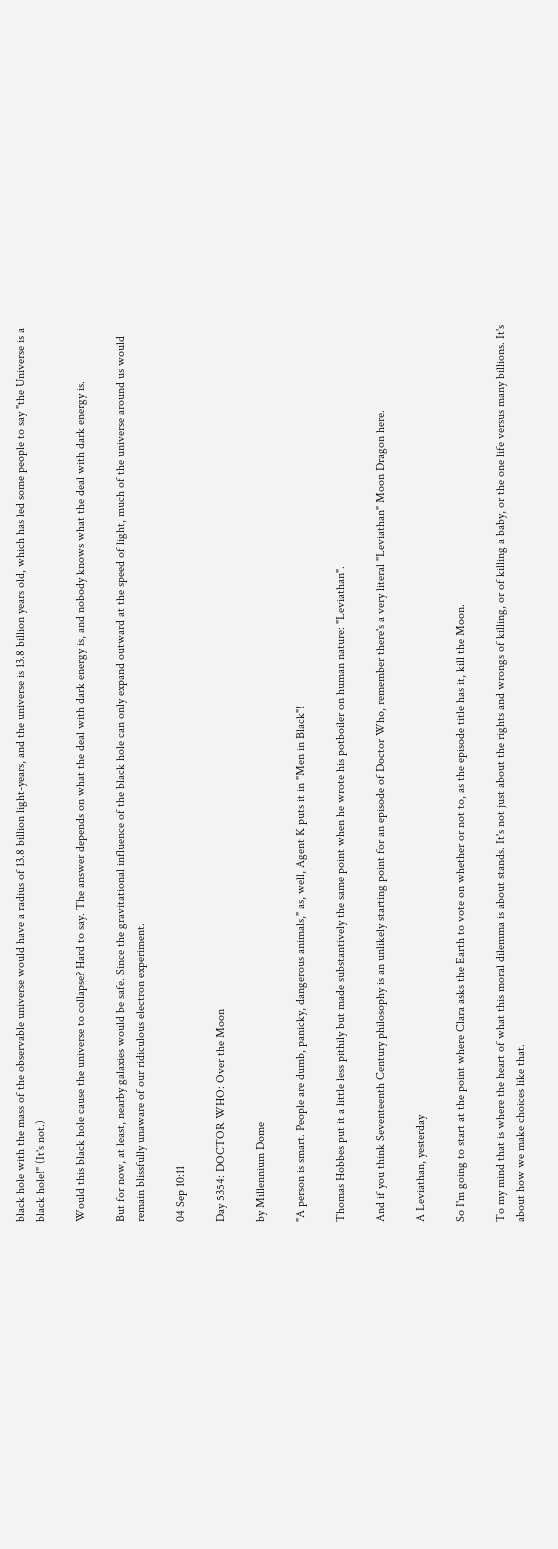black hole with the mass of the observable universe would have a radius of 13.8 billion light-years, and the universe is 13.8 billion years old, which has led some people to say "the Universe is a black hole!" (It's not.)

Would this black hole cause the universe to collapse? Hard to say. The answer depends on what the deal with dark energy is, and nobody knows what the deal with dark energy is.

But for now, at least, nearby galaxies would be safe. Since the gravitational influence of the black hole can only expand outward at the speed of light, much of the universe around us would remain blissfully unaware of our ridiculous electron experiment.

04 Sep 10:11

Day 5354: DOCTOR WHO: Over the Moon

by Millennium Dome

"A person is smart. People are dumb, panicky, dangerous animals," as, well, Agent K puts it in "Men in Black"!

Thomas Hobbes put it a little less pithily but made substantively the same point when he wrote his potboiler on human nature: "Leviathan".

And if you think Seventeenth Century philosophy is an unlikely starting point for an episode of Doctor Who, remember there's a very literal "Leviathan" Moon Dragon here.

A Leviathan, yesterday

So I'm going to start at the point where Clara asks the Earth to vote on whether or not to, as the episode title has it, kill the Moon.

To my mind that is where the heart of what this moral dilemma is about stands. It's not just about the rights and wrongs of killing, or of killing a baby, or the one life versus many billions. It's about how we make choices like that.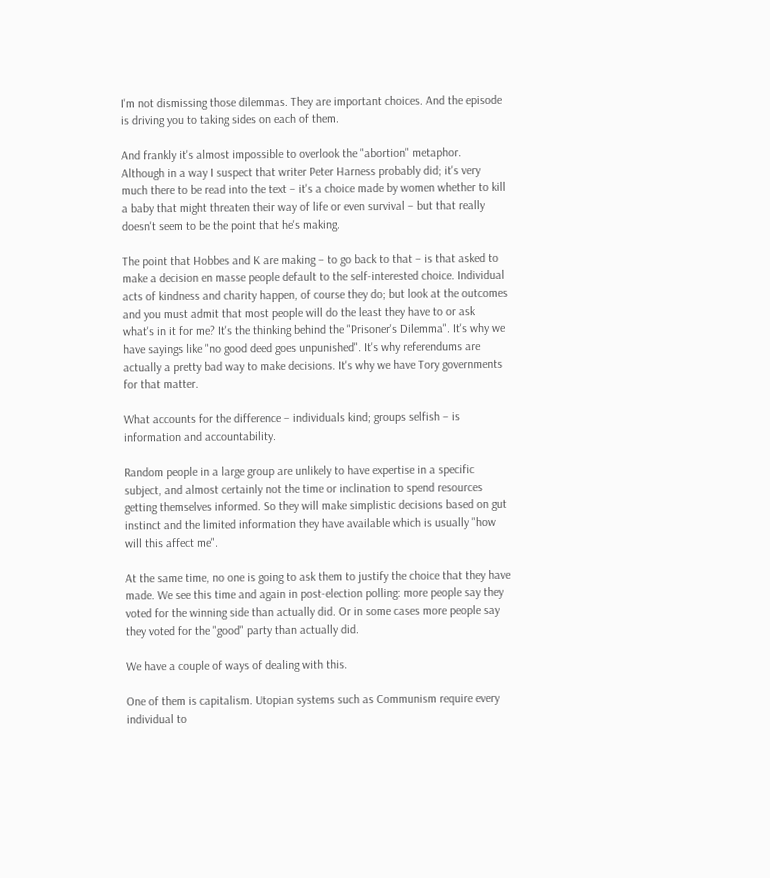I'm not dismissing those dilemmas. They are important choices. And the episode is driving you to taking sides on each of them.

And frankly it's almost impossible to overlook the "abortion" metaphor. Although in a way I suspect that writer Peter Harness probably did; it's very much there to be read into the text – it's a choice made by women whether to kill a baby that might threaten their way of life or even survival – but that really doesn't seem to be the point that he's making.

The point that Hobbes and K are making – to go back to that – is that asked to make a decision en masse people default to the self-interested choice. Individual acts of kindness and charity happen, of course they do; but look at the outcomes and you must admit that most people will do the least they have to or ask what's in it for me? It's the thinking behind the "Prisoner's Dilemma". It's why we have sayings like "no good deed goes unpunished". It's why referendums are actually a pretty bad way to make decisions. It's why we have Tory governments for that matter.

What accounts for the difference – individuals kind; groups selfish – is information and accountability.

Random people in a large group are unlikely to have expertise in a specific subject, and almost certainly not the time or inclination to spend resources getting themselves informed. So they will make simplistic decisions based on gut instinct and the limited information they have available which is usually "how will this affect me".

At the same time, no one is going to ask them to justify the choice that they have made. We see this time and again in post-election polling: more people say they voted for the winning side than actually did. Or in some cases more people say they voted for the "good" party than actually did.

We have a couple of ways of dealing with this.

One of them is capitalism. Utopian systems such as Communism require every individual to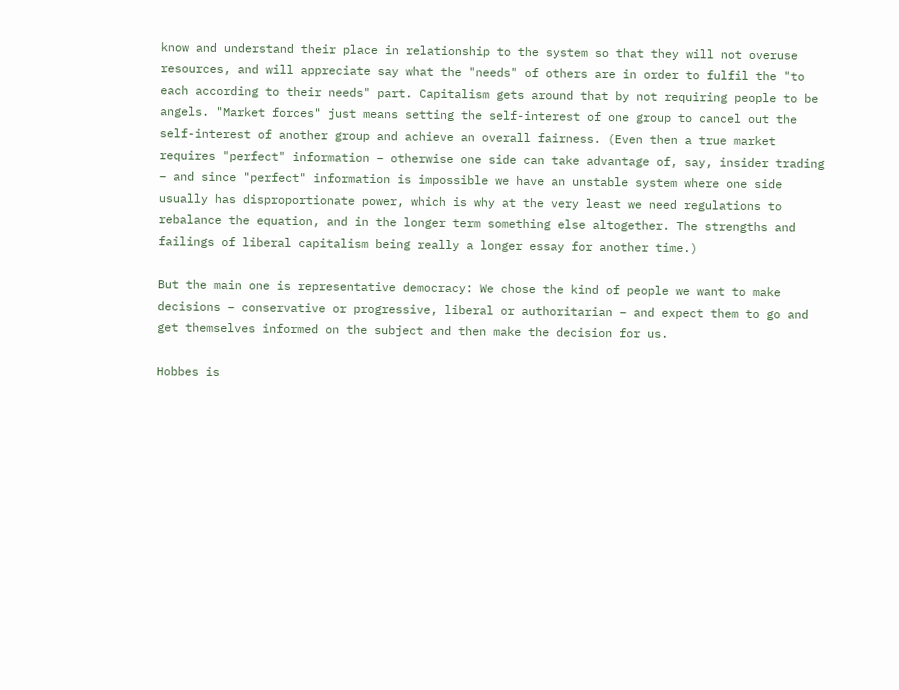know and understand their place in relationship to the system so that they will not overuse resources, and will appreciate say what the "needs" of others are in order to fulfil the "to each according to their needs" part. Capitalism gets around that by not requiring people to be angels. "Market forces" just means setting the self-interest of one group to cancel out the self-interest of another group and achieve an overall fairness. (Even then a true market requires "perfect" information – otherwise one side can take advantage of, say, insider trading – and since "perfect" information is impossible we have an unstable system where one side usually has disproportionate power, which is why at the very least we need regulations to rebalance the equation, and in the longer term something else altogether. The strengths and failings of liberal capitalism being really a longer essay for another time.)

But the main one is representative democracy: We chose the kind of people we want to make decisions – conservative or progressive, liberal or authoritarian – and expect them to go and get themselves informed on the subject and then make the decision for us.

Hobbes is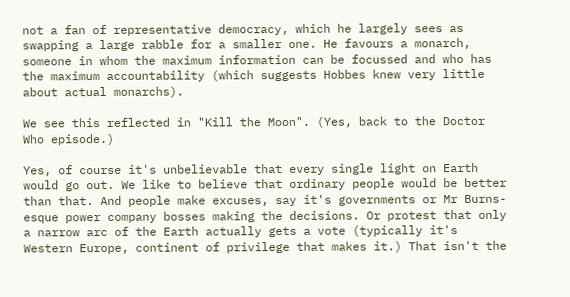not a fan of representative democracy, which he largely sees as swapping a large rabble for a smaller one. He favours a monarch, someone in whom the maximum information can be focussed and who has the maximum accountability (which suggests Hobbes knew very little about actual monarchs).

We see this reflected in "Kill the Moon". (Yes, back to the Doctor Who episode.)

Yes, of course it's unbelievable that every single light on Earth would go out. We like to believe that ordinary people would be better than that. And people make excuses, say it's governments or Mr Burns-esque power company bosses making the decisions. Or protest that only a narrow arc of the Earth actually gets a vote (typically it's Western Europe, continent of privilege that makes it.) That isn't the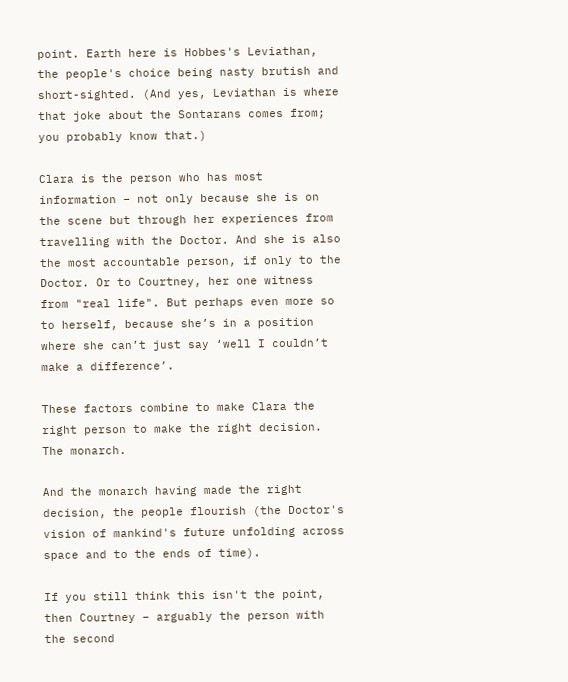point. Earth here is Hobbes's Leviathan, the people's choice being nasty brutish and short-sighted. (And yes, Leviathan is where that joke about the Sontarans comes from; you probably know that.)

Clara is the person who has most information – not only because she is on the scene but through her experiences from travelling with the Doctor. And she is also the most accountable person, if only to the Doctor. Or to Courtney, her one witness from "real life". But perhaps even more so to herself, because she’s in a position where she can’t just say ‘well I couldn’t make a difference’.

These factors combine to make Clara the right person to make the right decision. The monarch.

And the monarch having made the right decision, the people flourish (the Doctor's vision of mankind's future unfolding across space and to the ends of time).

If you still think this isn't the point, then Courtney – arguably the person with the second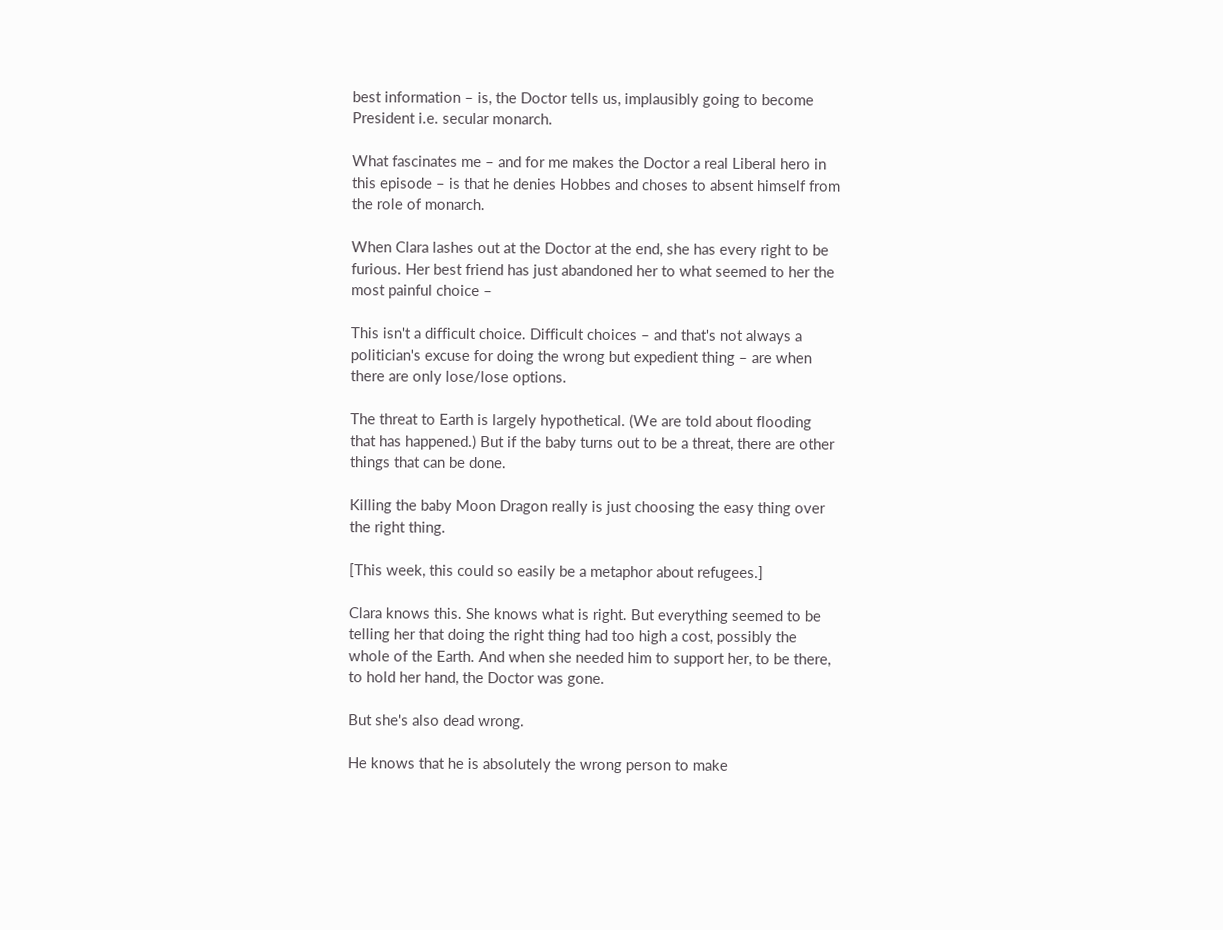best information – is, the Doctor tells us, implausibly going to become President i.e. secular monarch.

What fascinates me – and for me makes the Doctor a real Liberal hero in this episode – is that he denies Hobbes and choses to absent himself from the role of monarch.

When Clara lashes out at the Doctor at the end, she has every right to be furious. Her best friend has just abandoned her to what seemed to her the most painful choice –

This isn't a difficult choice. Difficult choices – and that's not always a politician's excuse for doing the wrong but expedient thing – are when there are only lose/lose options.

The threat to Earth is largely hypothetical. (We are told about flooding that has happened.) But if the baby turns out to be a threat, there are other things that can be done.

Killing the baby Moon Dragon really is just choosing the easy thing over the right thing.

[This week, this could so easily be a metaphor about refugees.]

Clara knows this. She knows what is right. But everything seemed to be telling her that doing the right thing had too high a cost, possibly the whole of the Earth. And when she needed him to support her, to be there, to hold her hand, the Doctor was gone.

But she's also dead wrong.

He knows that he is absolutely the wrong person to make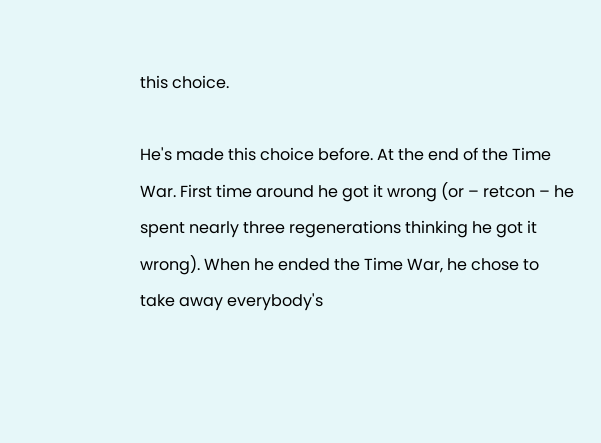this choice.

He's made this choice before. At the end of the Time War. First time around he got it wrong (or – retcon – he spent nearly three regenerations thinking he got it wrong). When he ended the Time War, he chose to take away everybody's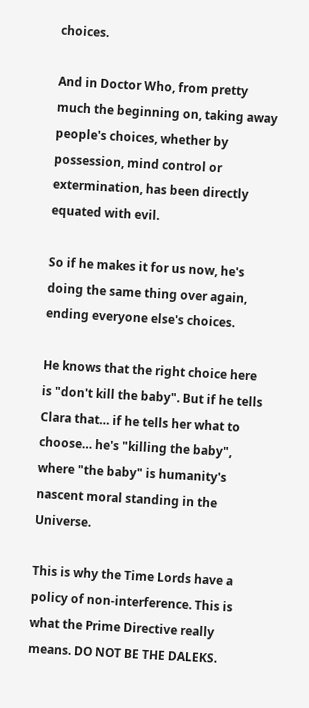choices.

And in Doctor Who, from pretty much the beginning on, taking away people's choices, whether by possession, mind control or extermination, has been directly equated with evil.

So if he makes it for us now, he's doing the same thing over again, ending everyone else's choices.

He knows that the right choice here is "don't kill the baby". But if he tells Clara that… if he tells her what to choose… he's "killing the baby", where "the baby" is humanity's nascent moral standing in the Universe.

This is why the Time Lords have a policy of non-interference. This is what the Prime Directive really means. DO NOT BE THE DALEKS.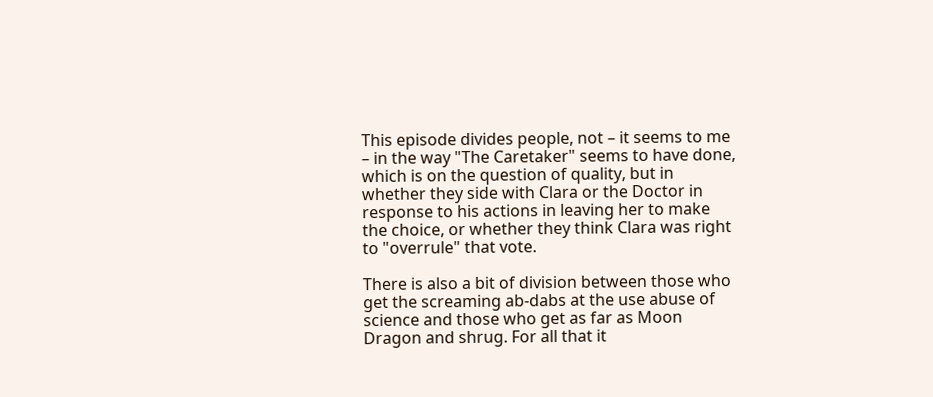This episode divides people, not – it seems to me – in the way "The Caretaker" seems to have done, which is on the question of quality, but in whether they side with Clara or the Doctor in response to his actions in leaving her to make the choice, or whether they think Clara was right to "overrule" that vote.

There is also a bit of division between those who get the screaming ab-dabs at the use abuse of science and those who get as far as Moon Dragon and shrug. For all that it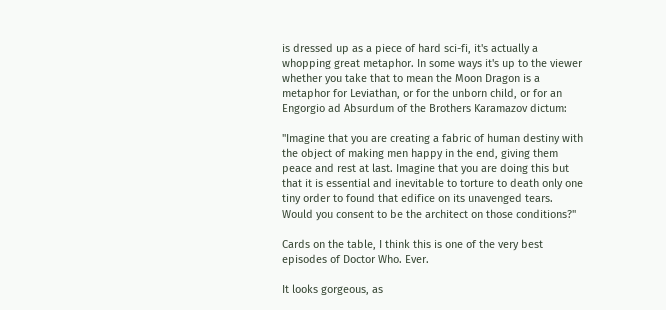is dressed up as a piece of hard sci-fi, it's actually a whopping great metaphor. In some ways it's up to the viewer whether you take that to mean the Moon Dragon is a metaphor for Leviathan, or for the unborn child, or for an Engorgio ad Absurdum of the Brothers Karamazov dictum:

"Imagine that you are creating a fabric of human destiny with the object of making men happy in the end, giving them peace and rest at last. Imagine that you are doing this but that it is essential and inevitable to torture to death only one tiny order to found that edifice on its unavenged tears. Would you consent to be the architect on those conditions?"

Cards on the table, I think this is one of the very best episodes of Doctor Who. Ever.

It looks gorgeous, as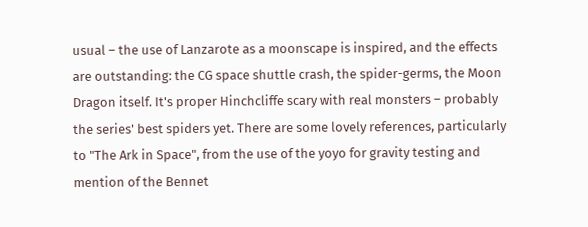usual – the use of Lanzarote as a moonscape is inspired, and the effects are outstanding: the CG space shuttle crash, the spider-germs, the Moon Dragon itself. It's proper Hinchcliffe scary with real monsters – probably the series' best spiders yet. There are some lovely references, particularly to "The Ark in Space", from the use of the yoyo for gravity testing and mention of the Bennet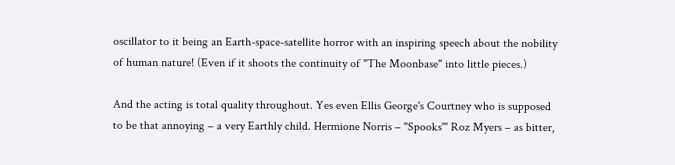oscillator to it being an Earth-space-satellite horror with an inspiring speech about the nobility of human nature! (Even if it shoots the continuity of "The Moonbase" into little pieces.)

And the acting is total quality throughout. Yes even Ellis George's Courtney who is supposed to be that annoying – a very Earthly child. Hermione Norris – "Spooks'" Roz Myers – as bitter,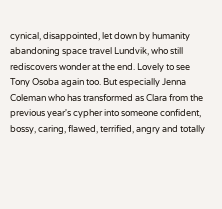cynical, disappointed, let down by humanity abandoning space travel Lundvik, who still rediscovers wonder at the end. Lovely to see Tony Osoba again too. But especially Jenna Coleman who has transformed as Clara from the previous year's cypher into someone confident, bossy, caring, flawed, terrified, angry and totally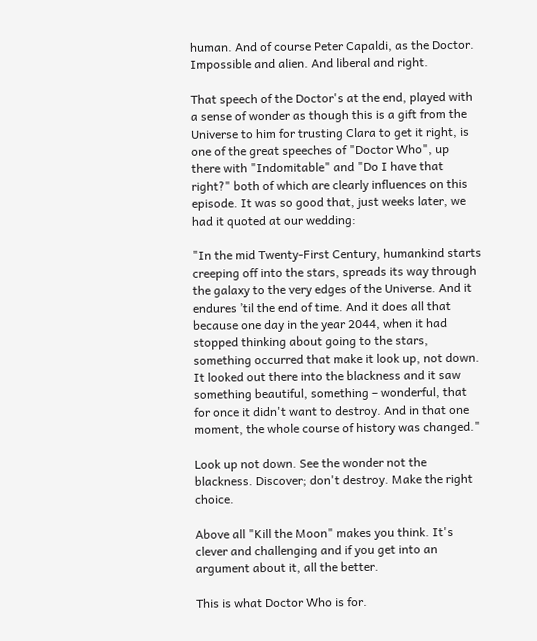human. And of course Peter Capaldi, as the Doctor. Impossible and alien. And liberal and right.

That speech of the Doctor's at the end, played with a sense of wonder as though this is a gift from the Universe to him for trusting Clara to get it right, is one of the great speeches of "Doctor Who", up there with "Indomitable" and "Do I have that right?" both of which are clearly influences on this episode. It was so good that, just weeks later, we had it quoted at our wedding:

"In the mid Twenty-First Century, humankind starts creeping off into the stars, spreads its way through the galaxy to the very edges of the Universe. And it endures ’til the end of time. And it does all that because one day in the year 2044, when it had stopped thinking about going to the stars, something occurred that make it look up, not down. It looked out there into the blackness and it saw something beautiful, something – wonderful, that for once it didn't want to destroy. And in that one moment, the whole course of history was changed."

Look up not down. See the wonder not the blackness. Discover; don't destroy. Make the right choice.

Above all "Kill the Moon" makes you think. It's clever and challenging and if you get into an argument about it, all the better.

This is what Doctor Who is for.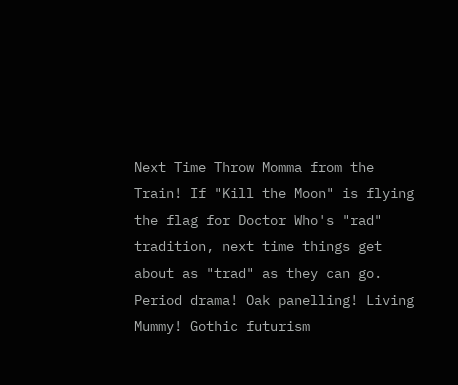Next Time Throw Momma from the Train! If "Kill the Moon" is flying the flag for Doctor Who's "rad" tradition, next time things get about as "trad" as they can go. Period drama! Oak panelling! Living Mummy! Gothic futurism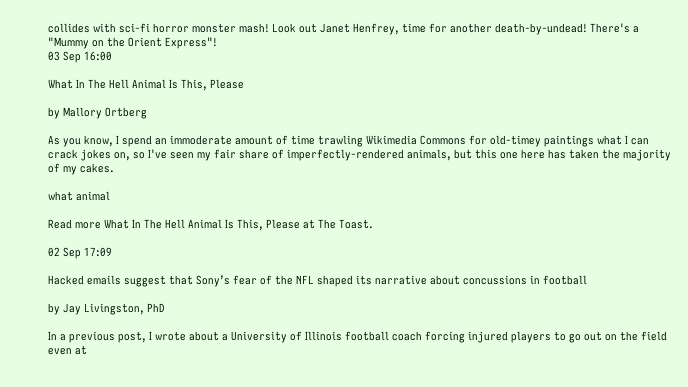collides with sci-fi horror monster mash! Look out Janet Henfrey, time for another death-by-undead! There's a "Mummy on the Orient Express"!
03 Sep 16:00

What In The Hell Animal Is This, Please

by Mallory Ortberg

As you know, I spend an immoderate amount of time trawling Wikimedia Commons for old-timey paintings what I can crack jokes on, so I've seen my fair share of imperfectly-rendered animals, but this one here has taken the majority of my cakes.

what animal

Read more What In The Hell Animal Is This, Please at The Toast.

02 Sep 17:09

Hacked emails suggest that Sony’s fear of the NFL shaped its narrative about concussions in football

by Jay Livingston, PhD

In a previous post, I wrote about a University of Illinois football coach forcing injured players to go out on the field even at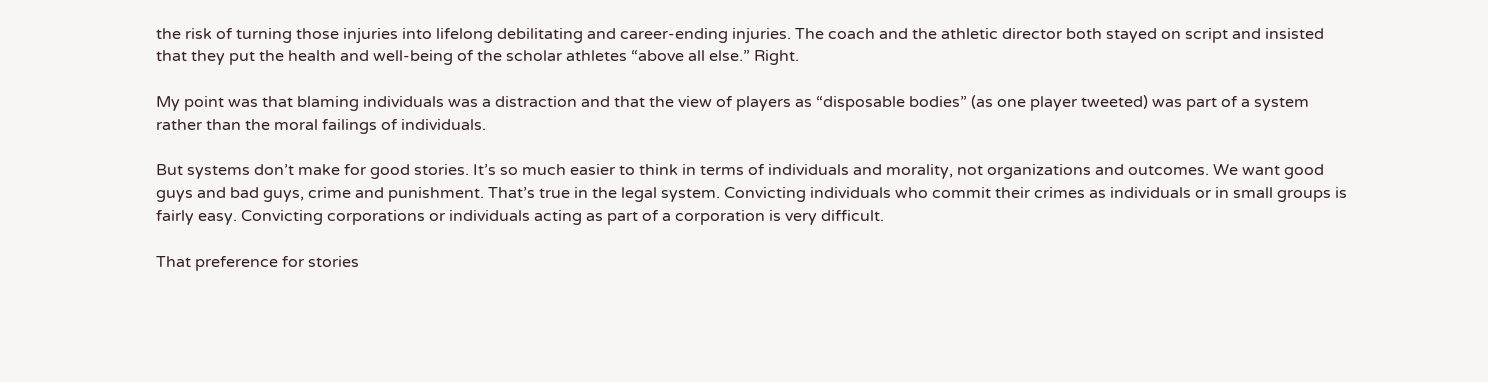the risk of turning those injuries into lifelong debilitating and career-ending injuries. The coach and the athletic director both stayed on script and insisted that they put the health and well-being of the scholar athletes “above all else.” Right.

My point was that blaming individuals was a distraction and that the view of players as “disposable bodies” (as one player tweeted) was part of a system rather than the moral failings of individuals.

But systems don’t make for good stories. It’s so much easier to think in terms of individuals and morality, not organizations and outcomes. We want good guys and bad guys, crime and punishment. That’s true in the legal system. Convicting individuals who commit their crimes as individuals or in small groups is fairly easy. Convicting corporations or individuals acting as part of a corporation is very difficult.

That preference for stories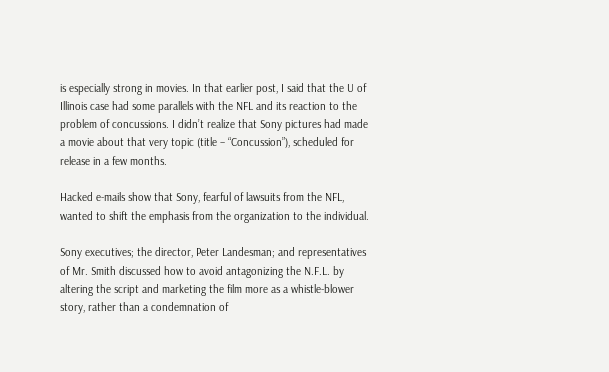is especially strong in movies. In that earlier post, I said that the U of Illinois case had some parallels with the NFL and its reaction to the problem of concussions. I didn’t realize that Sony pictures had made a movie about that very topic (title – “Concussion”), scheduled for release in a few months.

Hacked e-mails show that Sony, fearful of lawsuits from the NFL, wanted to shift the emphasis from the organization to the individual.

Sony executives; the director, Peter Landesman; and representatives of Mr. Smith discussed how to avoid antagonizing the N.F.L. by altering the script and marketing the film more as a whistle-blower story, rather than a condemnation of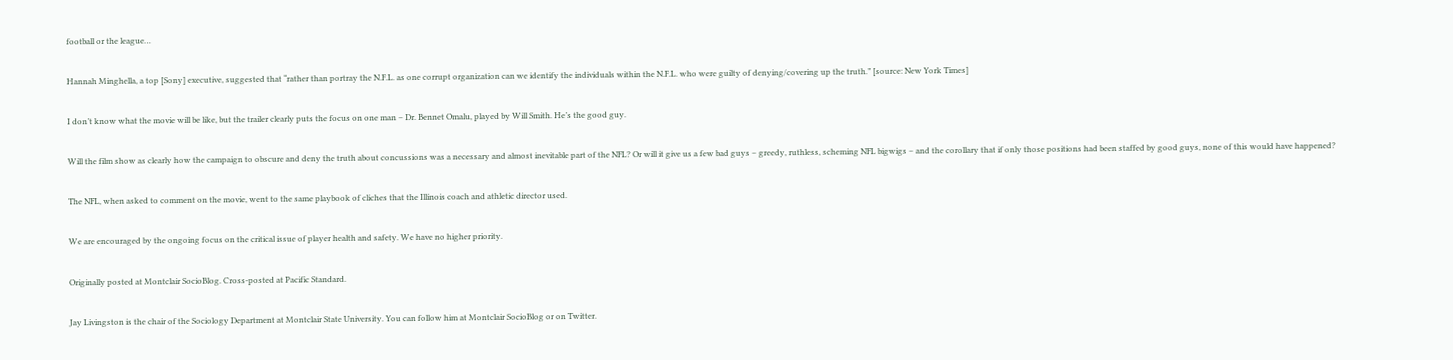football or the league…

Hannah Minghella, a top [Sony] executive, suggested that “rather than portray the N.F.L. as one corrupt organization can we identify the individuals within the N.F.L. who were guilty of denying/covering up the truth.” [source: New York Times]

I don’t know what the movie will be like, but the trailer clearly puts the focus on one man – Dr. Bennet Omalu, played by Will Smith. He’s the good guy.

Will the film show as clearly how the campaign to obscure and deny the truth about concussions was a necessary and almost inevitable part of the NFL? Or will it give us a few bad guys – greedy, ruthless, scheming NFL bigwigs – and the corollary that if only those positions had been staffed by good guys, none of this would have happened?

The NFL, when asked to comment on the movie, went to the same playbook of cliches that the Illinois coach and athletic director used.

We are encouraged by the ongoing focus on the critical issue of player health and safety. We have no higher priority.

Originally posted at Montclair SocioBlog. Cross-posted at Pacific Standard.

Jay Livingston is the chair of the Sociology Department at Montclair State University. You can follow him at Montclair SocioBlog or on Twitter.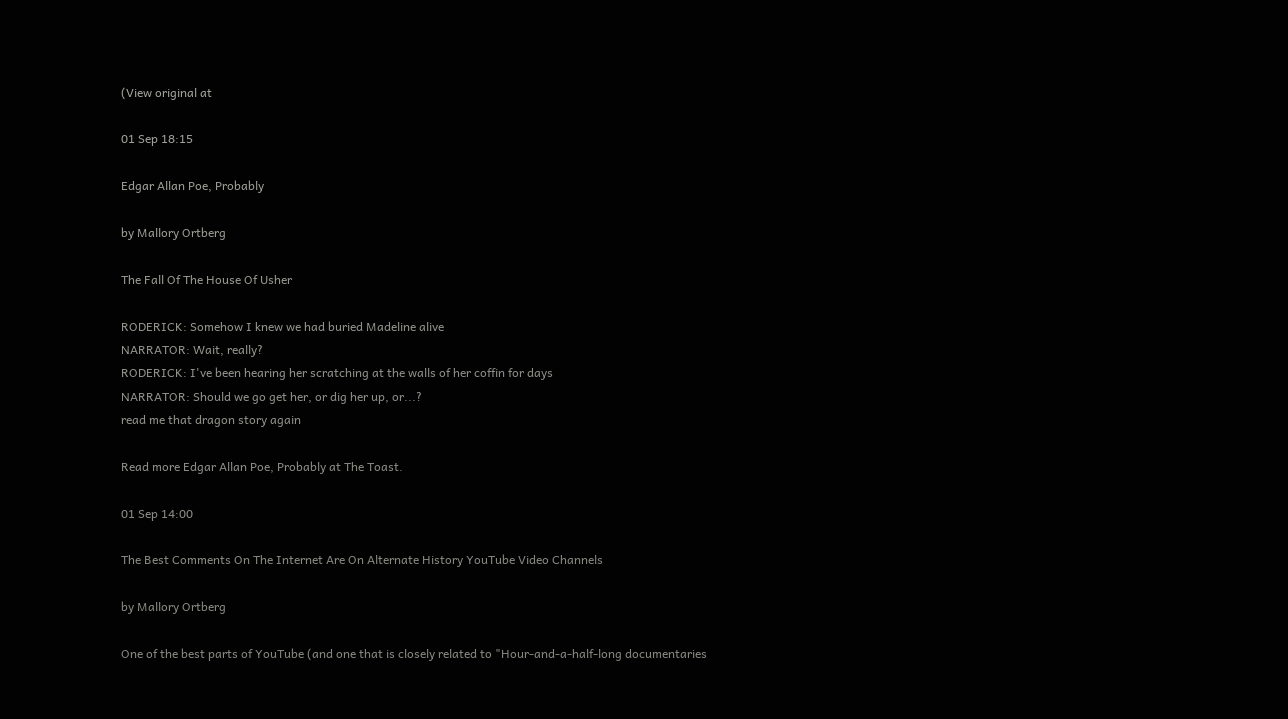(View original at

01 Sep 18:15

Edgar Allan Poe, Probably

by Mallory Ortberg

The Fall Of The House Of Usher

RODERICK: Somehow I knew we had buried Madeline alive
NARRATOR: Wait, really?
RODERICK: I've been hearing her scratching at the walls of her coffin for days
NARRATOR: Should we go get her, or dig her up, or...?
read me that dragon story again

Read more Edgar Allan Poe, Probably at The Toast.

01 Sep 14:00

The Best Comments On The Internet Are On Alternate History YouTube Video Channels

by Mallory Ortberg

One of the best parts of YouTube (and one that is closely related to "Hour-and-a-half-long documentaries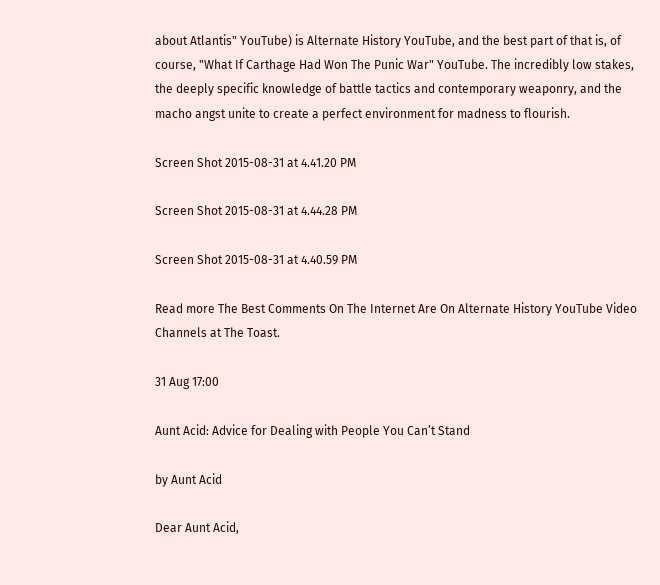about Atlantis" YouTube) is Alternate History YouTube, and the best part of that is, of course, "What If Carthage Had Won The Punic War" YouTube. The incredibly low stakes, the deeply specific knowledge of battle tactics and contemporary weaponry, and the macho angst unite to create a perfect environment for madness to flourish.

Screen Shot 2015-08-31 at 4.41.20 PM

Screen Shot 2015-08-31 at 4.44.28 PM

Screen Shot 2015-08-31 at 4.40.59 PM

Read more The Best Comments On The Internet Are On Alternate History YouTube Video Channels at The Toast.

31 Aug 17:00

Aunt Acid: Advice for Dealing with People You Can’t Stand

by Aunt Acid

Dear Aunt Acid,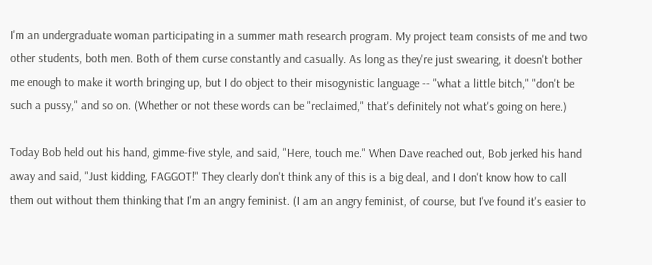I'm an undergraduate woman participating in a summer math research program. My project team consists of me and two other students, both men. Both of them curse constantly and casually. As long as they're just swearing, it doesn't bother me enough to make it worth bringing up, but I do object to their misogynistic language -- "what a little bitch," "don't be such a pussy," and so on. (Whether or not these words can be "reclaimed," that's definitely not what's going on here.)

Today Bob held out his hand, gimme-five style, and said, "Here, touch me." When Dave reached out, Bob jerked his hand away and said, "Just kidding, FAGGOT!" They clearly don't think any of this is a big deal, and I don't know how to call them out without them thinking that I'm an angry feminist. (I am an angry feminist, of course, but I've found it's easier to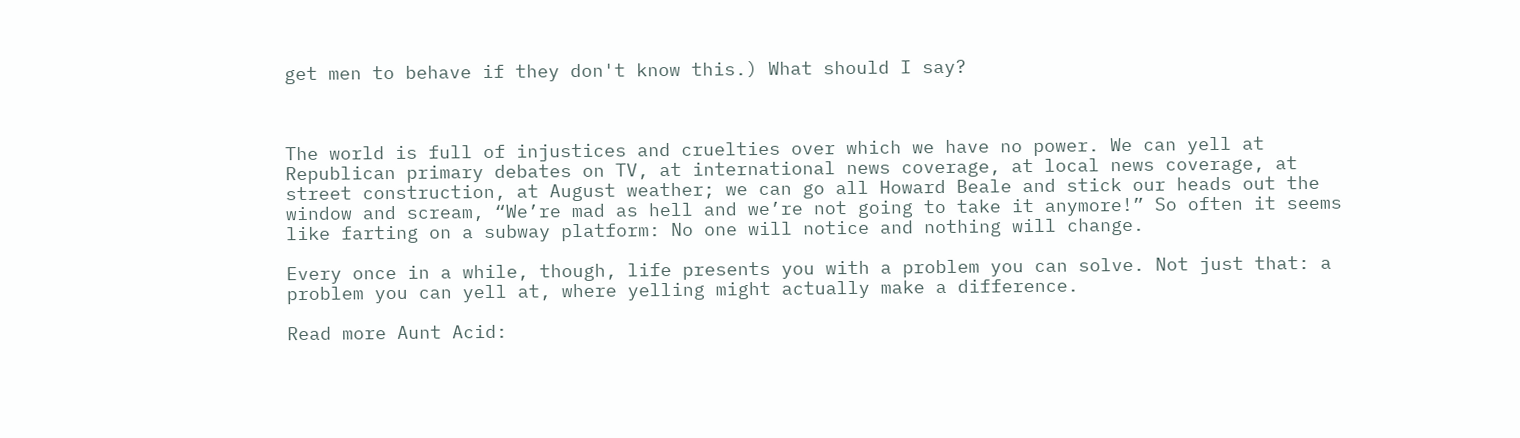get men to behave if they don't know this.) What should I say?



The world is full of injustices and cruelties over which we have no power. We can yell at Republican primary debates on TV, at international news coverage, at local news coverage, at street construction, at August weather; we can go all Howard Beale and stick our heads out the window and scream, “We’re mad as hell and we’re not going to take it anymore!” So often it seems like farting on a subway platform: No one will notice and nothing will change.

Every once in a while, though, life presents you with a problem you can solve. Not just that: a problem you can yell at, where yelling might actually make a difference.

Read more Aunt Acid: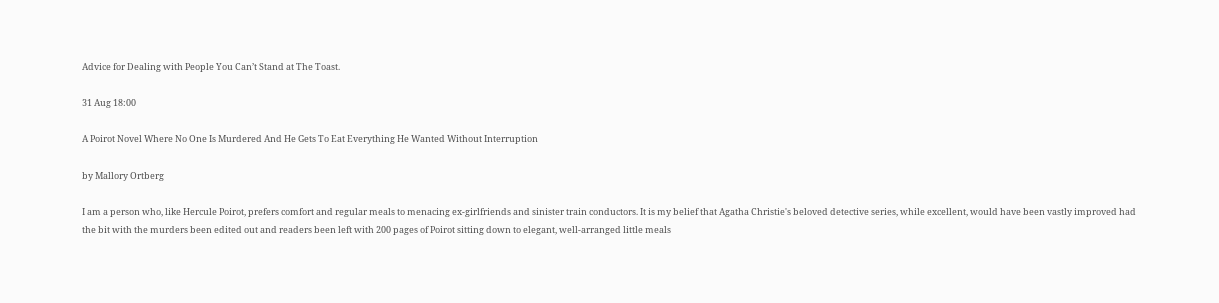Advice for Dealing with People You Can’t Stand at The Toast.

31 Aug 18:00

A Poirot Novel Where No One Is Murdered And He Gets To Eat Everything He Wanted Without Interruption

by Mallory Ortberg

I am a person who, like Hercule Poirot, prefers comfort and regular meals to menacing ex-girlfriends and sinister train conductors. It is my belief that Agatha Christie's beloved detective series, while excellent, would have been vastly improved had the bit with the murders been edited out and readers been left with 200 pages of Poirot sitting down to elegant, well-arranged little meals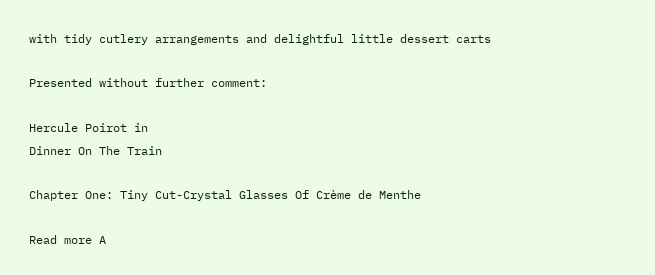with tidy cutlery arrangements and delightful little dessert carts

Presented without further comment:

Hercule Poirot in
Dinner On The Train

Chapter One: Tiny Cut-Crystal Glasses Of Crème de Menthe

Read more A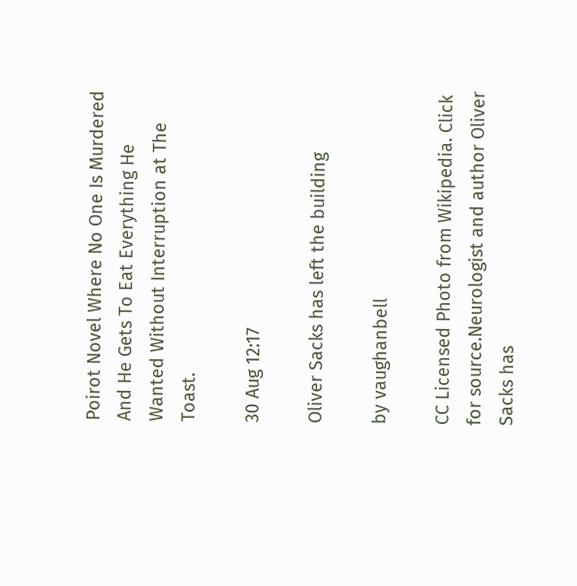Poirot Novel Where No One Is Murdered And He Gets To Eat Everything He Wanted Without Interruption at The Toast.

30 Aug 12:17

Oliver Sacks has left the building

by vaughanbell

CC Licensed Photo from Wikipedia. Click for source.Neurologist and author Oliver Sacks has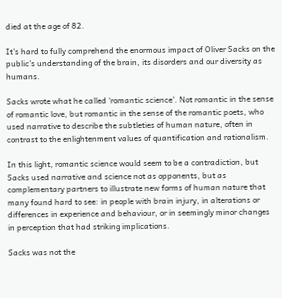died at the age of 82.

It’s hard to fully comprehend the enormous impact of Oliver Sacks on the public’s understanding of the brain, its disorders and our diversity as humans.

Sacks wrote what he called ‘romantic science’. Not romantic in the sense of romantic love, but romantic in the sense of the romantic poets, who used narrative to describe the subtleties of human nature, often in contrast to the enlightenment values of quantification and rationalism.

In this light, romantic science would seem to be a contradiction, but Sacks used narrative and science not as opponents, but as complementary partners to illustrate new forms of human nature that many found hard to see: in people with brain injury, in alterations or differences in experience and behaviour, or in seemingly minor changes in perception that had striking implications.

Sacks was not the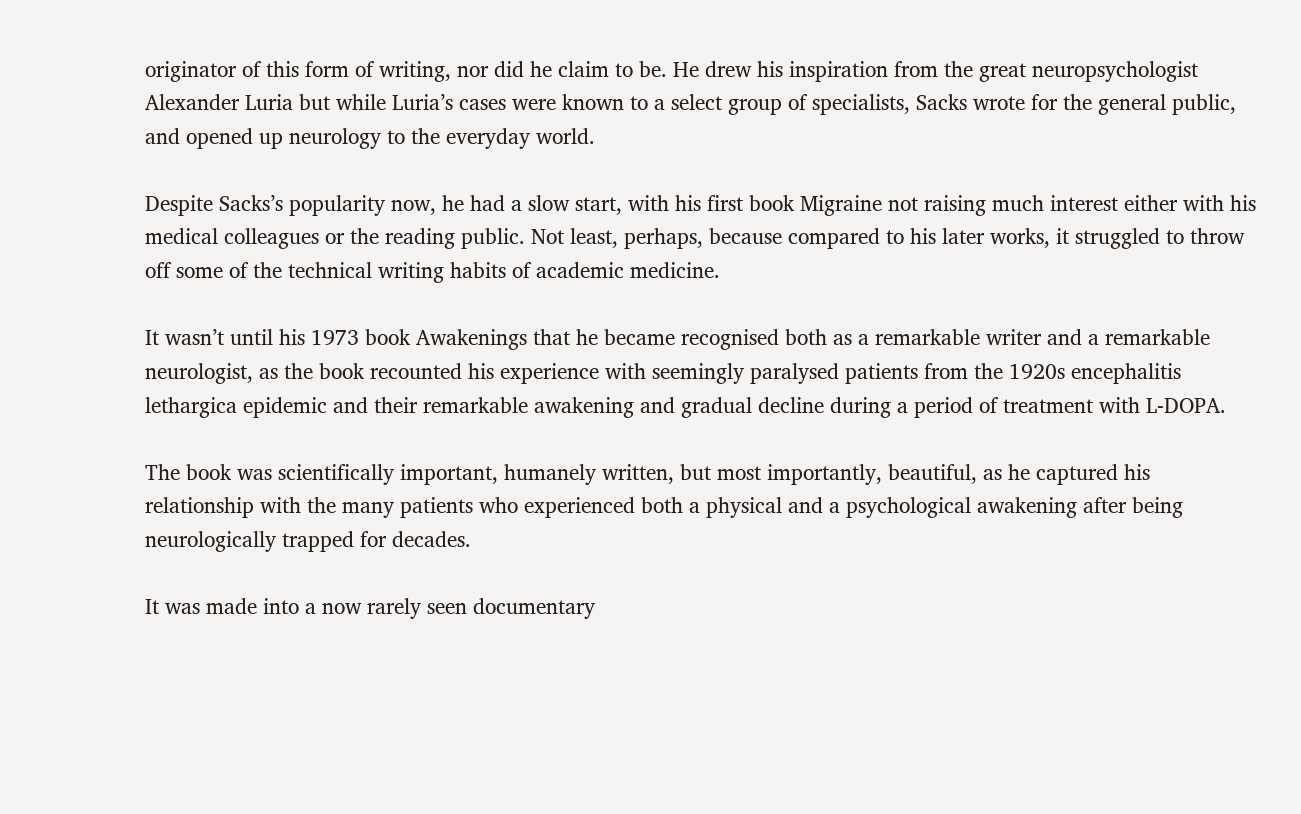originator of this form of writing, nor did he claim to be. He drew his inspiration from the great neuropsychologist Alexander Luria but while Luria’s cases were known to a select group of specialists, Sacks wrote for the general public, and opened up neurology to the everyday world.

Despite Sacks’s popularity now, he had a slow start, with his first book Migraine not raising much interest either with his medical colleagues or the reading public. Not least, perhaps, because compared to his later works, it struggled to throw off some of the technical writing habits of academic medicine.

It wasn’t until his 1973 book Awakenings that he became recognised both as a remarkable writer and a remarkable neurologist, as the book recounted his experience with seemingly paralysed patients from the 1920s encephalitis lethargica epidemic and their remarkable awakening and gradual decline during a period of treatment with L-DOPA.

The book was scientifically important, humanely written, but most importantly, beautiful, as he captured his relationship with the many patients who experienced both a physical and a psychological awakening after being neurologically trapped for decades.

It was made into a now rarely seen documentary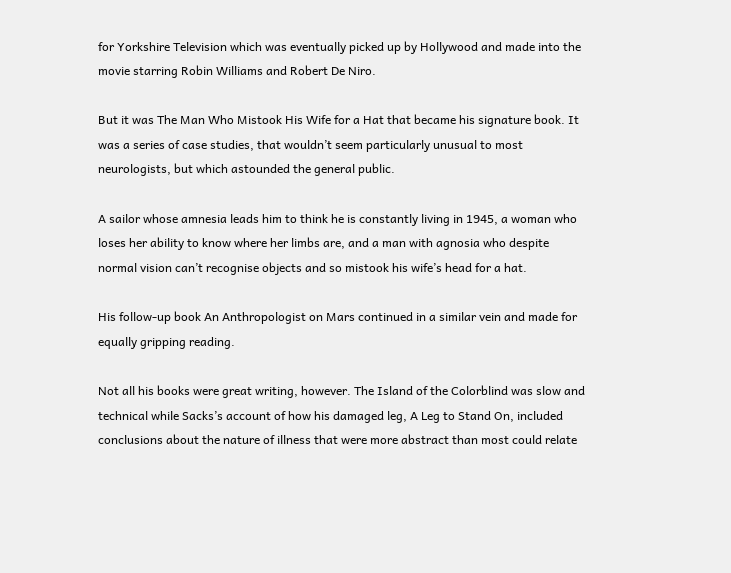for Yorkshire Television which was eventually picked up by Hollywood and made into the movie starring Robin Williams and Robert De Niro.

But it was The Man Who Mistook His Wife for a Hat that became his signature book. It was a series of case studies, that wouldn’t seem particularly unusual to most neurologists, but which astounded the general public.

A sailor whose amnesia leads him to think he is constantly living in 1945, a woman who loses her ability to know where her limbs are, and a man with agnosia who despite normal vision can’t recognise objects and so mistook his wife’s head for a hat.

His follow-up book An Anthropologist on Mars continued in a similar vein and made for equally gripping reading.

Not all his books were great writing, however. The Island of the Colorblind was slow and technical while Sacks’s account of how his damaged leg, A Leg to Stand On, included conclusions about the nature of illness that were more abstract than most could relate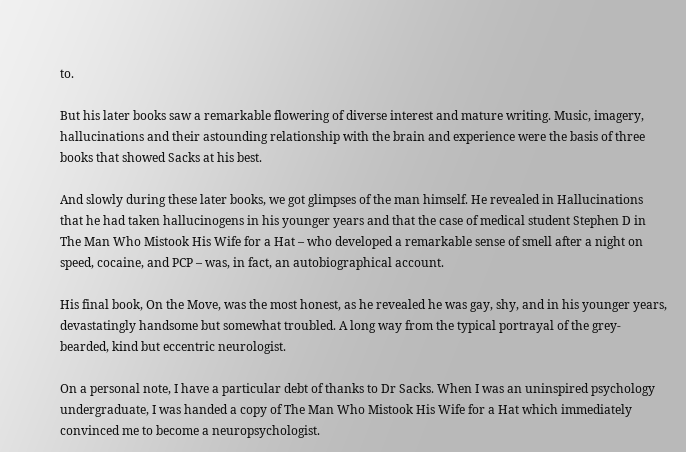to.

But his later books saw a remarkable flowering of diverse interest and mature writing. Music, imagery, hallucinations and their astounding relationship with the brain and experience were the basis of three books that showed Sacks at his best.

And slowly during these later books, we got glimpses of the man himself. He revealed in Hallucinations that he had taken hallucinogens in his younger years and that the case of medical student Stephen D in The Man Who Mistook His Wife for a Hat – who developed a remarkable sense of smell after a night on speed, cocaine, and PCP – was, in fact, an autobiographical account.

His final book, On the Move, was the most honest, as he revealed he was gay, shy, and in his younger years, devastatingly handsome but somewhat troubled. A long way from the typical portrayal of the grey-bearded, kind but eccentric neurologist.

On a personal note, I have a particular debt of thanks to Dr Sacks. When I was an uninspired psychology undergraduate, I was handed a copy of The Man Who Mistook His Wife for a Hat which immediately convinced me to become a neuropsychologist.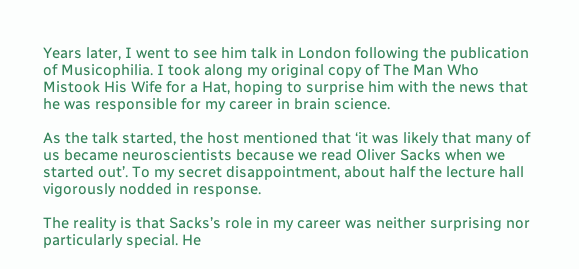Years later, I went to see him talk in London following the publication of Musicophilia. I took along my original copy of The Man Who Mistook His Wife for a Hat, hoping to surprise him with the news that he was responsible for my career in brain science.

As the talk started, the host mentioned that ‘it was likely that many of us became neuroscientists because we read Oliver Sacks when we started out’. To my secret disappointment, about half the lecture hall vigorously nodded in response.

The reality is that Sacks’s role in my career was neither surprising nor particularly special. He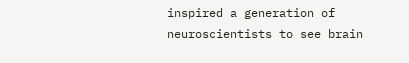inspired a generation of neuroscientists to see brain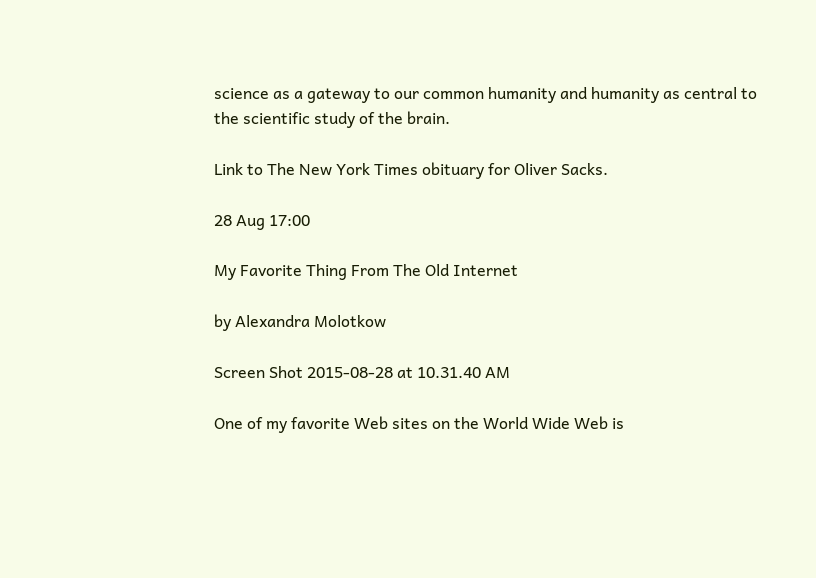science as a gateway to our common humanity and humanity as central to the scientific study of the brain.

Link to The New York Times obituary for Oliver Sacks.

28 Aug 17:00

My Favorite Thing From The Old Internet

by Alexandra Molotkow

Screen Shot 2015-08-28 at 10.31.40 AM

One of my favorite Web sites on the World Wide Web is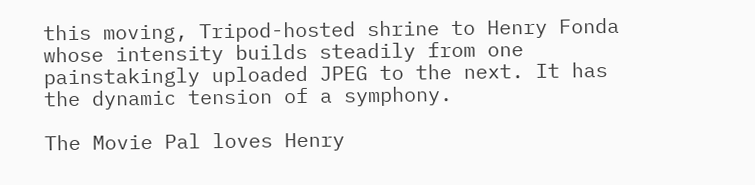this moving, Tripod-hosted shrine to Henry Fonda whose intensity builds steadily from one painstakingly uploaded JPEG to the next. It has the dynamic tension of a symphony.

The Movie Pal loves Henry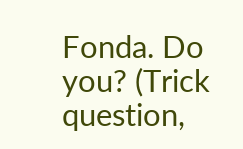Fonda. Do you? (Trick question,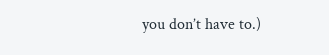you don’t have to.)